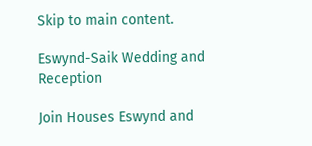Skip to main content.

Eswynd-Saik Wedding and Reception

Join Houses Eswynd and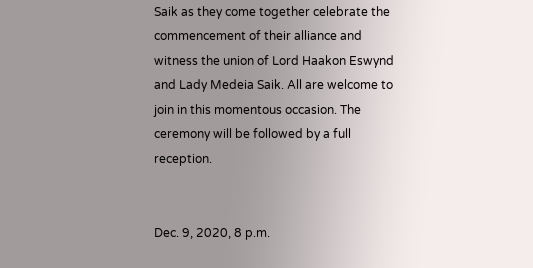Saik as they come together celebrate the commencement of their alliance and witness the union of Lord Haakon Eswynd and Lady Medeia Saik. All are welcome to join in this momentous occasion. The ceremony will be followed by a full reception.


Dec. 9, 2020, 8 p.m.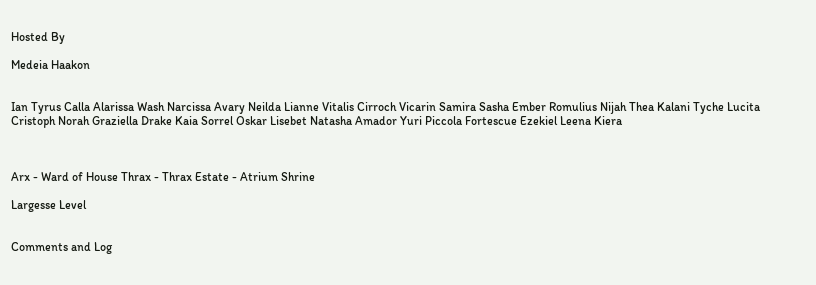Hosted By

Medeia Haakon


Ian Tyrus Calla Alarissa Wash Narcissa Avary Neilda Lianne Vitalis Cirroch Vicarin Samira Sasha Ember Romulius Nijah Thea Kalani Tyche Lucita Cristoph Norah Graziella Drake Kaia Sorrel Oskar Lisebet Natasha Amador Yuri Piccola Fortescue Ezekiel Leena Kiera



Arx - Ward of House Thrax - Thrax Estate - Atrium Shrine

Largesse Level


Comments and Log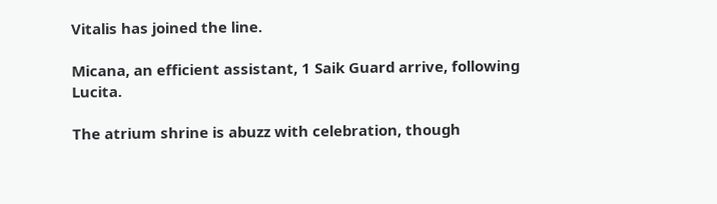Vitalis has joined the line.

Micana, an efficient assistant, 1 Saik Guard arrive, following Lucita.

The atrium shrine is abuzz with celebration, though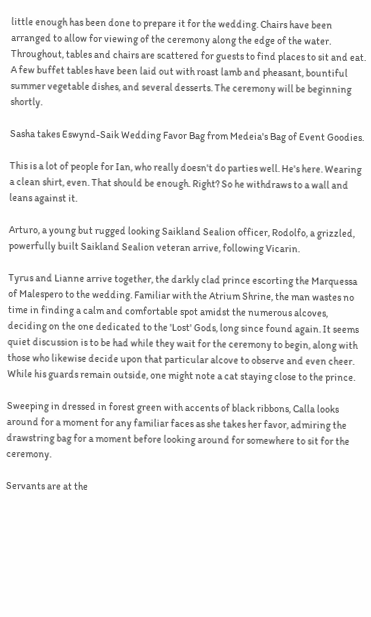little enough has been done to prepare it for the wedding. Chairs have been arranged to allow for viewing of the ceremony along the edge of the water. Throughout, tables and chairs are scattered for guests to find places to sit and eat. A few buffet tables have been laid out with roast lamb and pheasant, bountiful summer vegetable dishes, and several desserts. The ceremony will be beginning shortly.

Sasha takes Eswynd-Saik Wedding Favor Bag from Medeia's Bag of Event Goodies.

This is a lot of people for Ian, who really doesn't do parties well. He's here. Wearing a clean shirt, even. That should be enough. Right? So he withdraws to a wall and leans against it.

Arturo, a young but rugged looking Saikland Sealion officer, Rodolfo, a grizzled, powerfully built Saikland Sealion veteran arrive, following Vicarin.

Tyrus and Lianne arrive together, the darkly clad prince escorting the Marquessa of Malespero to the wedding. Familiar with the Atrium Shrine, the man wastes no time in finding a calm and comfortable spot amidst the numerous alcoves, deciding on the one dedicated to the 'Lost' Gods, long since found again. It seems quiet discussion is to be had while they wait for the ceremony to begin, along with those who likewise decide upon that particular alcove to observe and even cheer. While his guards remain outside, one might note a cat staying close to the prince.

Sweeping in dressed in forest green with accents of black ribbons, Calla looks around for a moment for any familiar faces as she takes her favor, admiring the drawstring bag for a moment before looking around for somewhere to sit for the ceremony.

Servants are at the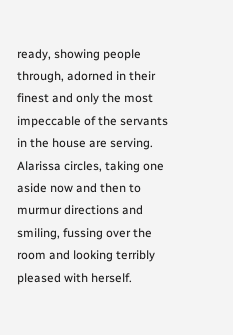ready, showing people through, adorned in their finest and only the most impeccable of the servants in the house are serving. Alarissa circles, taking one aside now and then to murmur directions and smiling, fussing over the room and looking terribly pleased with herself.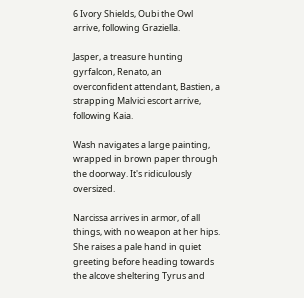6 Ivory Shields, Oubi the Owl arrive, following Graziella.

Jasper, a treasure hunting gyrfalcon, Renato, an overconfident attendant, Bastien, a strapping Malvici escort arrive, following Kaia.

Wash navigates a large painting, wrapped in brown paper through the doorway. It's ridiculously oversized.

Narcissa arrives in armor, of all things, with no weapon at her hips. She raises a pale hand in quiet greeting before heading towards the alcove sheltering Tyrus and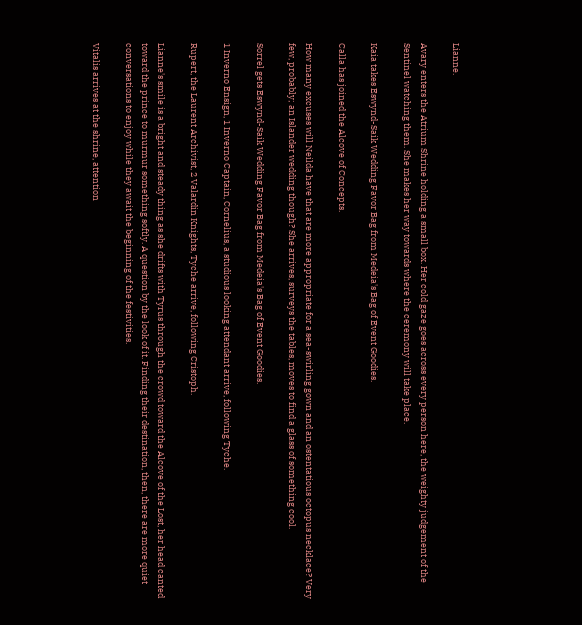Lianne.

Avary enters the Atrium Shrine holding a small box. Her cold gaze goes across every person here, the weighty judgement of the Sentinel watching them. She makes her way towards where the ceremony will take place.

Kaia takes Eswynd-Saik Wedding Favor Bag from Medeia's Bag of Event Goodies.

Calla has joined the Alcove of Concepts.

How many excuses will Neilda have that are more appropriate for a sea-swirling gown and an ostentatious octopus necklace? Very few, probably; an Islander wedding though? She arrives, surveys the tables, moves to find a glass of something cool.

Sorrel gets Eswynd-Saik Wedding Favor Bag from Medeia's Bag of Event Goodies.

1 Inverno Ensign, 1 Inverno Captain, Cornelius, a studious looking attendant arrive, following Tyche.

Rupert, the Laurent Archivist, 2 Valardin Knights, Tyche arrive, following Cristoph.

Lianne's smile is a bright and steady thing as she drifts with Tyrus through the crowd toward the Alcove of the Lost, her head canted toward the prince to murmur something softly. A question by the look of it. Finding their destination, then, there are more quiet conversations to enjoy while they await the beginning of the festivities.

Vitalis arrives at the shrine, attention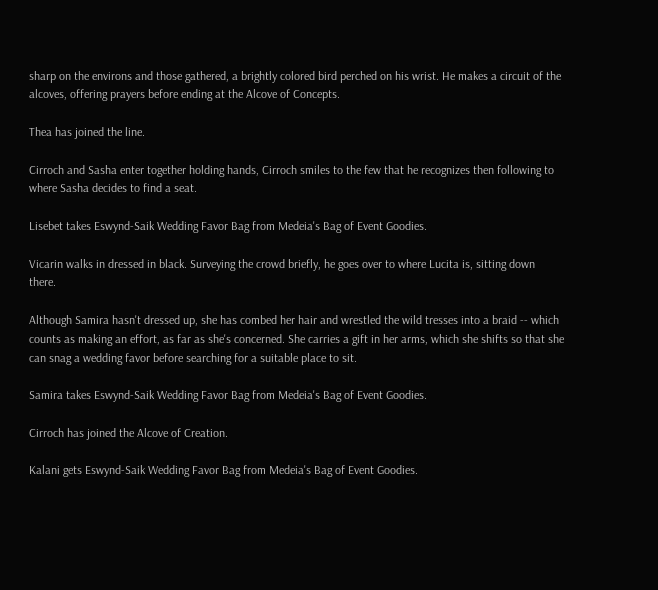sharp on the environs and those gathered, a brightly colored bird perched on his wrist. He makes a circuit of the alcoves, offering prayers before ending at the Alcove of Concepts.

Thea has joined the line.

Cirroch and Sasha enter together holding hands, Cirroch smiles to the few that he recognizes then following to where Sasha decides to find a seat.

Lisebet takes Eswynd-Saik Wedding Favor Bag from Medeia's Bag of Event Goodies.

Vicarin walks in dressed in black. Surveying the crowd briefly, he goes over to where Lucita is, sitting down there.

Although Samira hasn't dressed up, she has combed her hair and wrestled the wild tresses into a braid -- which counts as making an effort, as far as she's concerned. She carries a gift in her arms, which she shifts so that she can snag a wedding favor before searching for a suitable place to sit.

Samira takes Eswynd-Saik Wedding Favor Bag from Medeia's Bag of Event Goodies.

Cirroch has joined the Alcove of Creation.

Kalani gets Eswynd-Saik Wedding Favor Bag from Medeia's Bag of Event Goodies.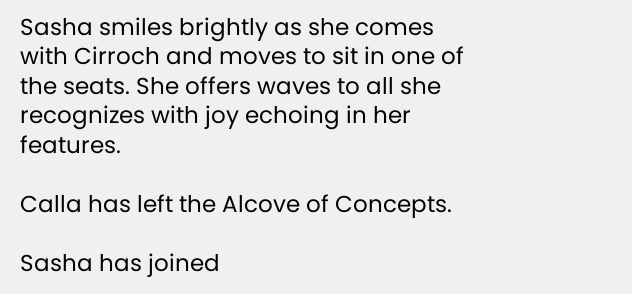Sasha smiles brightly as she comes with Cirroch and moves to sit in one of the seats. She offers waves to all she recognizes with joy echoing in her features.

Calla has left the Alcove of Concepts.

Sasha has joined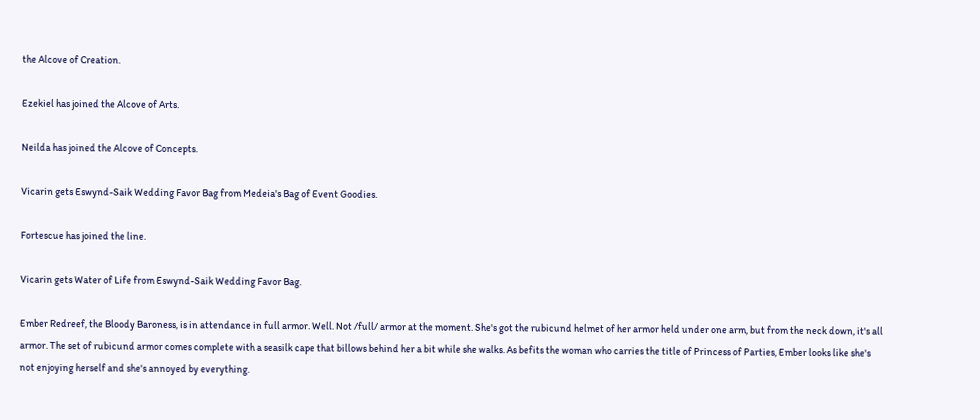the Alcove of Creation.

Ezekiel has joined the Alcove of Arts.

Neilda has joined the Alcove of Concepts.

Vicarin gets Eswynd-Saik Wedding Favor Bag from Medeia's Bag of Event Goodies.

Fortescue has joined the line.

Vicarin gets Water of Life from Eswynd-Saik Wedding Favor Bag.

Ember Redreef, the Bloody Baroness, is in attendance in full armor. Well. Not /full/ armor at the moment. She's got the rubicund helmet of her armor held under one arm, but from the neck down, it's all armor. The set of rubicund armor comes complete with a seasilk cape that billows behind her a bit while she walks. As befits the woman who carries the title of Princess of Parties, Ember looks like she's not enjoying herself and she's annoyed by everything.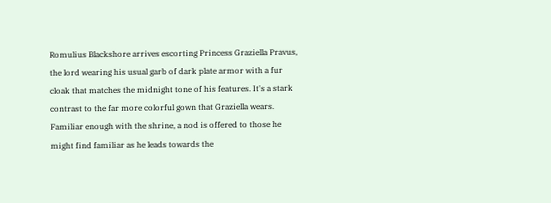Romulius Blackshore arrives escorting Princess Graziella Pravus, the lord wearing his usual garb of dark plate armor with a fur cloak that matches the midnight tone of his features. It's a stark contrast to the far more colorful gown that Graziella wears. Familiar enough with the shrine, a nod is offered to those he might find familiar as he leads towards the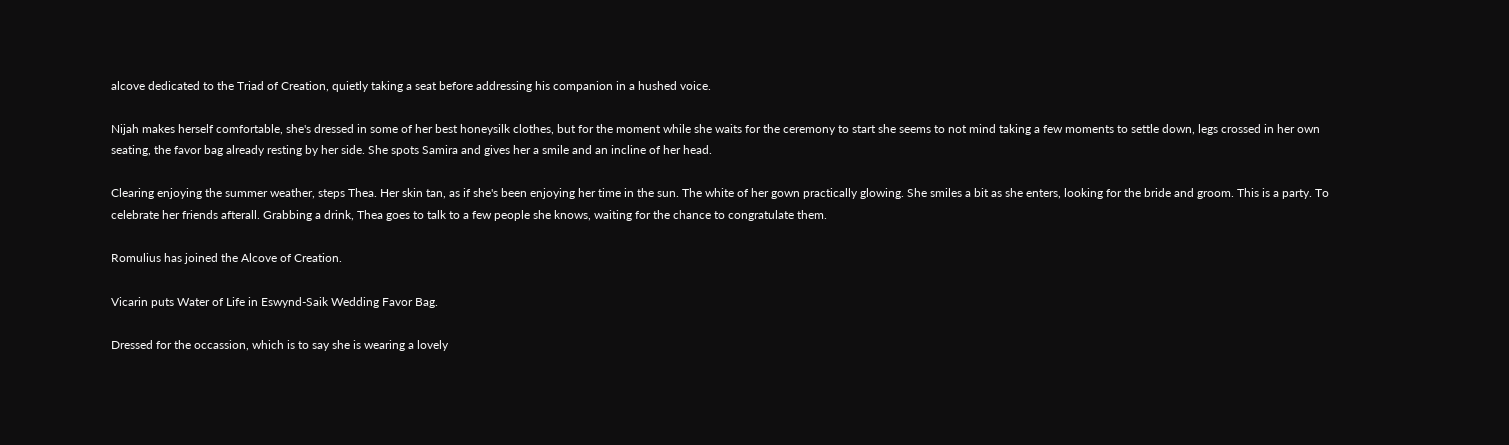alcove dedicated to the Triad of Creation, quietly taking a seat before addressing his companion in a hushed voice.

Nijah makes herself comfortable, she's dressed in some of her best honeysilk clothes, but for the moment while she waits for the ceremony to start she seems to not mind taking a few moments to settle down, legs crossed in her own seating, the favor bag already resting by her side. She spots Samira and gives her a smile and an incline of her head.

Clearing enjoying the summer weather, steps Thea. Her skin tan, as if she's been enjoying her time in the sun. The white of her gown practically glowing. She smiles a bit as she enters, looking for the bride and groom. This is a party. To celebrate her friends afterall. Grabbing a drink, Thea goes to talk to a few people she knows, waiting for the chance to congratulate them.

Romulius has joined the Alcove of Creation.

Vicarin puts Water of Life in Eswynd-Saik Wedding Favor Bag.

Dressed for the occassion, which is to say she is wearing a lovely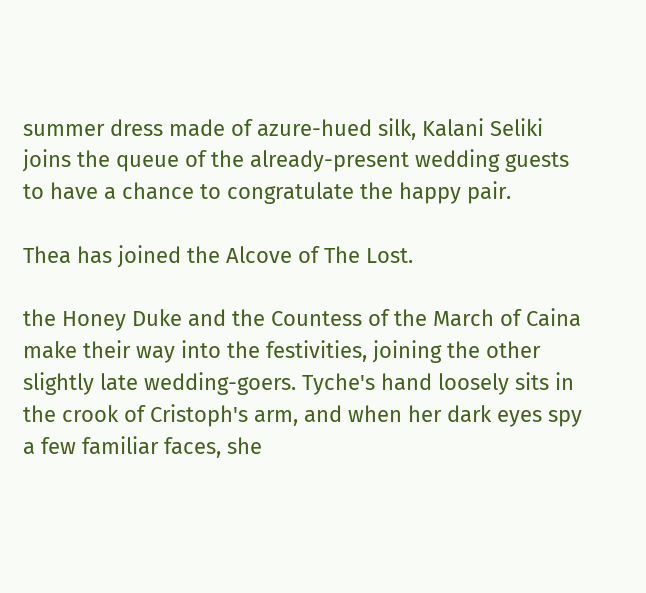summer dress made of azure-hued silk, Kalani Seliki joins the queue of the already-present wedding guests to have a chance to congratulate the happy pair.

Thea has joined the Alcove of The Lost.

the Honey Duke and the Countess of the March of Caina make their way into the festivities, joining the other slightly late wedding-goers. Tyche's hand loosely sits in the crook of Cristoph's arm, and when her dark eyes spy a few familiar faces, she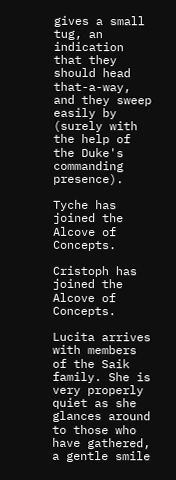gives a small tug, an indication that they should head that-a-way, and they sweep easily by (surely with the help of the Duke's commanding presence).

Tyche has joined the Alcove of Concepts.

Cristoph has joined the Alcove of Concepts.

Lucita arrives with members of the Saik family. She is very properly quiet as she glances around to those who have gathered, a gentle smile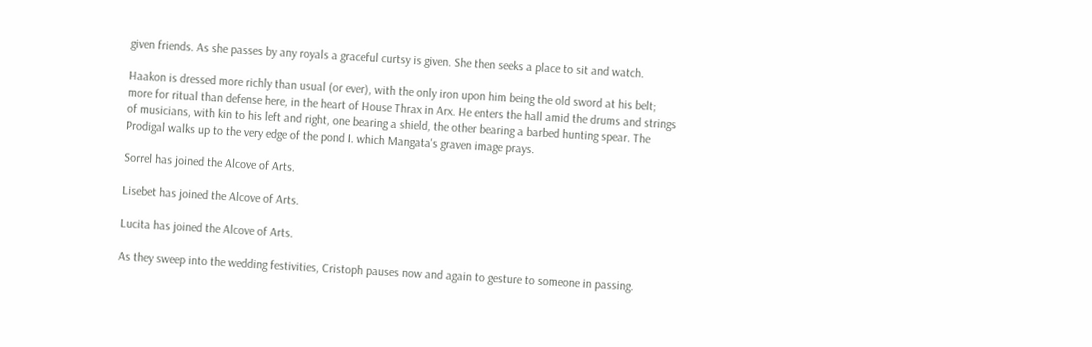given friends. As she passes by any royals a graceful curtsy is given. She then seeks a place to sit and watch.

Haakon is dressed more richly than usual (or ever), with the only iron upon him being the old sword at his belt; more for ritual than defense here, in the heart of House Thrax in Arx. He enters the hall amid the drums and strings of musicians, with kin to his left and right, one bearing a shield, the other bearing a barbed hunting spear. The Prodigal walks up to the very edge of the pond I. which Mangata's graven image prays.

Sorrel has joined the Alcove of Arts.

Lisebet has joined the Alcove of Arts.

Lucita has joined the Alcove of Arts.

As they sweep into the wedding festivities, Cristoph pauses now and again to gesture to someone in passing.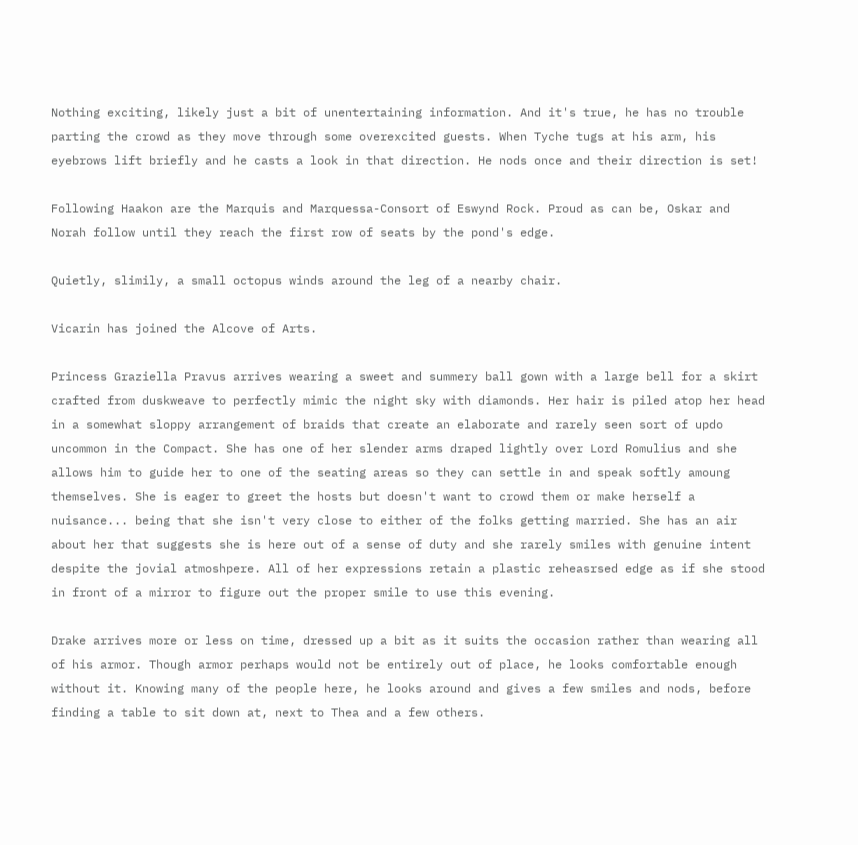Nothing exciting, likely just a bit of unentertaining information. And it's true, he has no trouble parting the crowd as they move through some overexcited guests. When Tyche tugs at his arm, his eyebrows lift briefly and he casts a look in that direction. He nods once and their direction is set!

Following Haakon are the Marquis and Marquessa-Consort of Eswynd Rock. Proud as can be, Oskar and Norah follow until they reach the first row of seats by the pond's edge.

Quietly, slimily, a small octopus winds around the leg of a nearby chair.

Vicarin has joined the Alcove of Arts.

Princess Graziella Pravus arrives wearing a sweet and summery ball gown with a large bell for a skirt crafted from duskweave to perfectly mimic the night sky with diamonds. Her hair is piled atop her head in a somewhat sloppy arrangement of braids that create an elaborate and rarely seen sort of updo uncommon in the Compact. She has one of her slender arms draped lightly over Lord Romulius and she allows him to guide her to one of the seating areas so they can settle in and speak softly amoung themselves. She is eager to greet the hosts but doesn't want to crowd them or make herself a nuisance... being that she isn't very close to either of the folks getting married. She has an air about her that suggests she is here out of a sense of duty and she rarely smiles with genuine intent despite the jovial atmoshpere. All of her expressions retain a plastic reheasrsed edge as if she stood in front of a mirror to figure out the proper smile to use this evening.

Drake arrives more or less on time, dressed up a bit as it suits the occasion rather than wearing all of his armor. Though armor perhaps would not be entirely out of place, he looks comfortable enough without it. Knowing many of the people here, he looks around and gives a few smiles and nods, before finding a table to sit down at, next to Thea and a few others.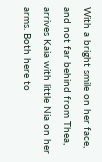With a bright smile on her face, and not far behind from Thea, arrives Kaia with little Nia on her arms. Both here to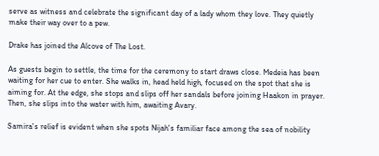serve as witness and celebrate the significant day of a lady whom they love. They quietly make their way over to a pew.

Drake has joined the Alcove of The Lost.

As guests begin to settle, the time for the ceremony to start draws close. Medeia has been waiting for her cue to enter. She walks in, head held high, focused on the spot that she is aiming for. At the edge, she stops and slips off her sandals before joining Haakon in prayer. Then, she slips into the water with him, awaiting Avary.

Samira's relief is evident when she spots Nijah's familiar face among the sea of nobility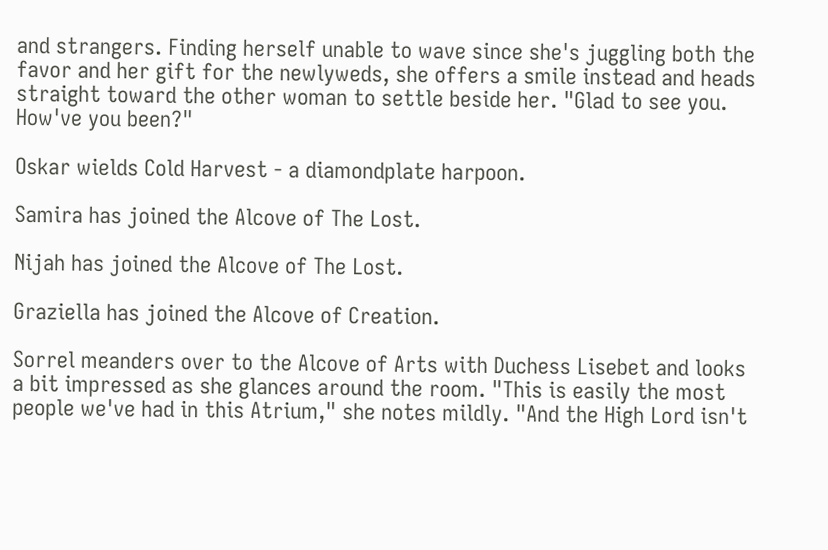and strangers. Finding herself unable to wave since she's juggling both the favor and her gift for the newlyweds, she offers a smile instead and heads straight toward the other woman to settle beside her. "Glad to see you. How've you been?"

Oskar wields Cold Harvest - a diamondplate harpoon.

Samira has joined the Alcove of The Lost.

Nijah has joined the Alcove of The Lost.

Graziella has joined the Alcove of Creation.

Sorrel meanders over to the Alcove of Arts with Duchess Lisebet and looks a bit impressed as she glances around the room. "This is easily the most people we've had in this Atrium," she notes mildly. "And the High Lord isn't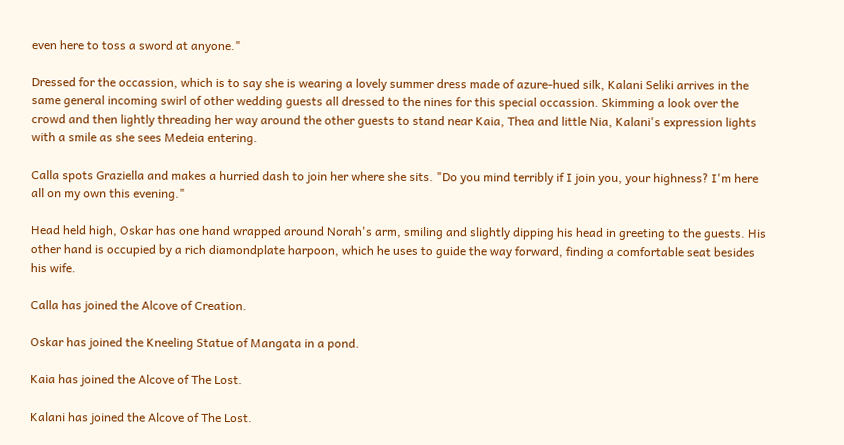even here to toss a sword at anyone."

Dressed for the occassion, which is to say she is wearing a lovely summer dress made of azure-hued silk, Kalani Seliki arrives in the same general incoming swirl of other wedding guests all dressed to the nines for this special occassion. Skimming a look over the crowd and then lightly threading her way around the other guests to stand near Kaia, Thea and little Nia, Kalani's expression lights with a smile as she sees Medeia entering.

Calla spots Graziella and makes a hurried dash to join her where she sits. "Do you mind terribly if I join you, your highness? I'm here all on my own this evening."

Head held high, Oskar has one hand wrapped around Norah's arm, smiling and slightly dipping his head in greeting to the guests. His other hand is occupied by a rich diamondplate harpoon, which he uses to guide the way forward, finding a comfortable seat besides his wife.

Calla has joined the Alcove of Creation.

Oskar has joined the Kneeling Statue of Mangata in a pond.

Kaia has joined the Alcove of The Lost.

Kalani has joined the Alcove of The Lost.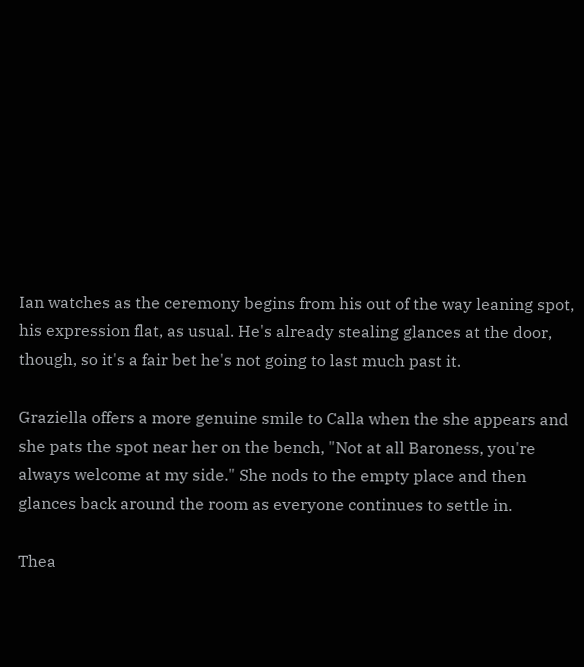Ian watches as the ceremony begins from his out of the way leaning spot, his expression flat, as usual. He's already stealing glances at the door, though, so it's a fair bet he's not going to last much past it.

Graziella offers a more genuine smile to Calla when the she appears and she pats the spot near her on the bench, "Not at all Baroness, you're always welcome at my side." She nods to the empty place and then glances back around the room as everyone continues to settle in.

Thea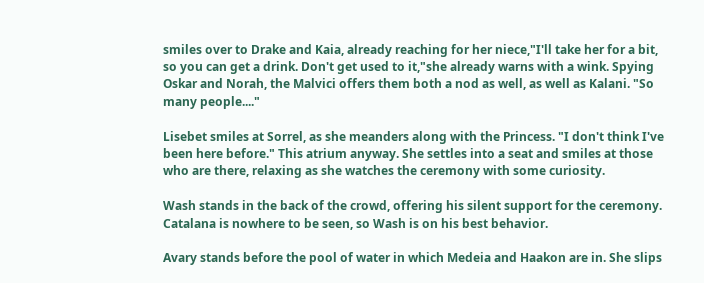smiles over to Drake and Kaia, already reaching for her niece,"I'll take her for a bit, so you can get a drink. Don't get used to it,"she already warns with a wink. Spying Oskar and Norah, the Malvici offers them both a nod as well, as well as Kalani. "So many people...."

Lisebet smiles at Sorrel, as she meanders along with the Princess. "I don't think I've been here before." This atrium anyway. She settles into a seat and smiles at those who are there, relaxing as she watches the ceremony with some curiosity.

Wash stands in the back of the crowd, offering his silent support for the ceremony. Catalana is nowhere to be seen, so Wash is on his best behavior.

Avary stands before the pool of water in which Medeia and Haakon are in. She slips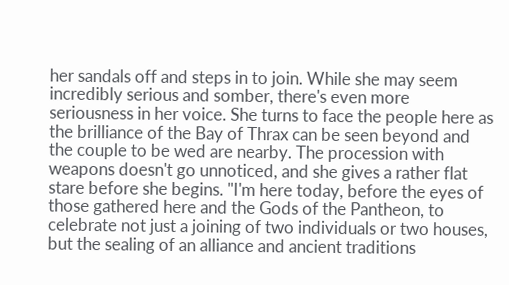her sandals off and steps in to join. While she may seem incredibly serious and somber, there's even more seriousness in her voice. She turns to face the people here as the brilliance of the Bay of Thrax can be seen beyond and the couple to be wed are nearby. The procession with weapons doesn't go unnoticed, and she gives a rather flat stare before she begins. "I'm here today, before the eyes of those gathered here and the Gods of the Pantheon, to celebrate not just a joining of two individuals or two houses, but the sealing of an alliance and ancient traditions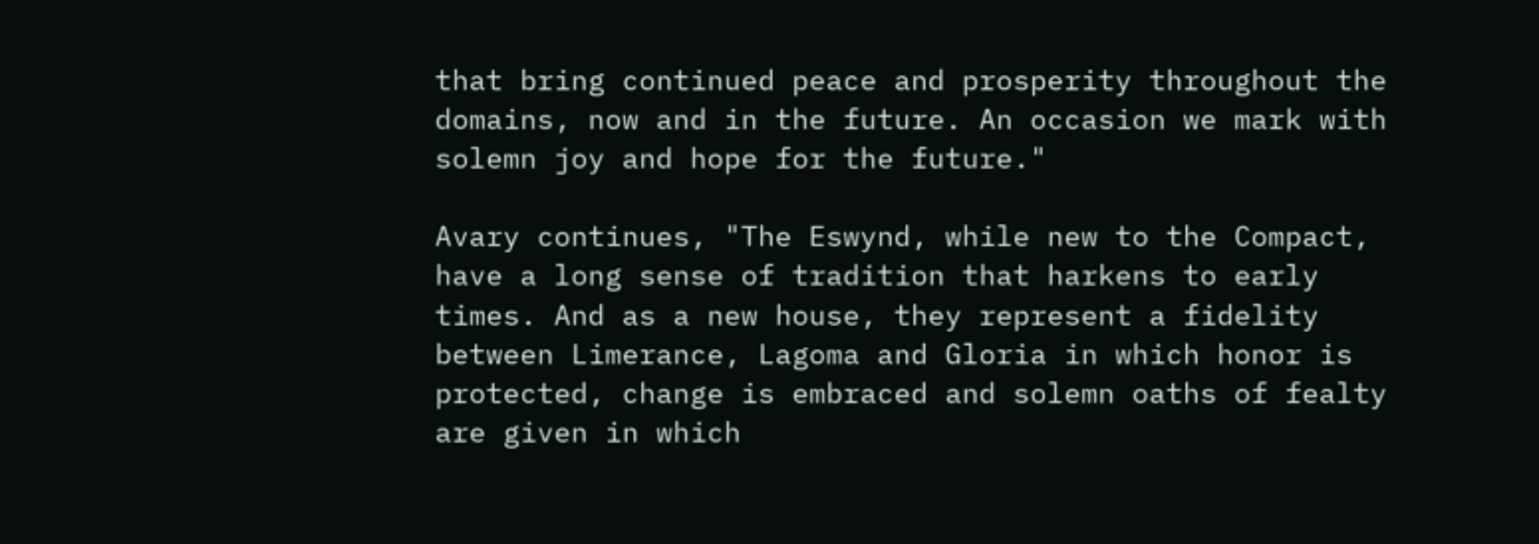that bring continued peace and prosperity throughout the domains, now and in the future. An occasion we mark with solemn joy and hope for the future."

Avary continues, "The Eswynd, while new to the Compact, have a long sense of tradition that harkens to early times. And as a new house, they represent a fidelity between Limerance, Lagoma and Gloria in which honor is protected, change is embraced and solemn oaths of fealty are given in which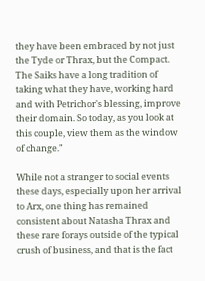they have been embraced by not just the Tyde or Thrax, but the Compact. The Saiks have a long tradition of taking what they have, working hard and with Petrichor's blessing, improve their domain. So today, as you look at this couple, view them as the window of change."

While not a stranger to social events these days, especially upon her arrival to Arx, one thing has remained consistent about Natasha Thrax and these rare forays outside of the typical crush of business, and that is the fact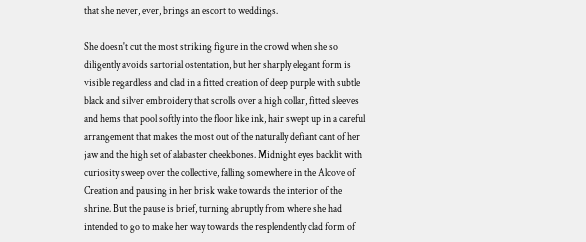that she never, ever, brings an escort to weddings.

She doesn't cut the most striking figure in the crowd when she so diligently avoids sartorial ostentation, but her sharply elegant form is visible regardless and clad in a fitted creation of deep purple with subtle black and silver embroidery that scrolls over a high collar, fitted sleeves and hems that pool softly into the floor like ink, hair swept up in a careful arrangement that makes the most out of the naturally defiant cant of her jaw and the high set of alabaster cheekbones. Midnight eyes backlit with curiosity sweep over the collective, falling somewhere in the Alcove of Creation and pausing in her brisk wake towards the interior of the shrine. But the pause is brief, turning abruptly from where she had intended to go to make her way towards the resplendently clad form of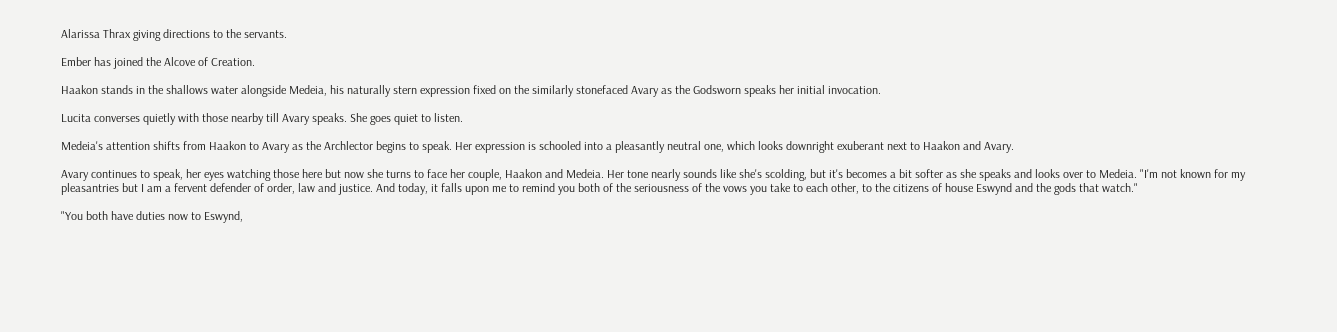Alarissa Thrax giving directions to the servants.

Ember has joined the Alcove of Creation.

Haakon stands in the shallows water alongside Medeia, his naturally stern expression fixed on the similarly stonefaced Avary as the Godsworn speaks her initial invocation.

Lucita converses quietly with those nearby till Avary speaks. She goes quiet to listen.

Medeia's attention shifts from Haakon to Avary as the Archlector begins to speak. Her expression is schooled into a pleasantly neutral one, which looks downright exuberant next to Haakon and Avary.

Avary continues to speak, her eyes watching those here but now she turns to face her couple, Haakon and Medeia. Her tone nearly sounds like she's scolding, but it's becomes a bit softer as she speaks and looks over to Medeia. "I'm not known for my pleasantries but I am a fervent defender of order, law and justice. And today, it falls upon me to remind you both of the seriousness of the vows you take to each other, to the citizens of house Eswynd and the gods that watch."

"You both have duties now to Eswynd,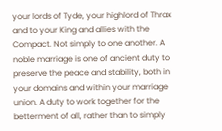your lords of Tyde, your highlord of Thrax and to your King and allies with the Compact. Not simply to one another. A noble marriage is one of ancient duty to preserve the peace and stability, both in your domains and within your marriage union. A duty to work together for the betterment of all, rather than to simply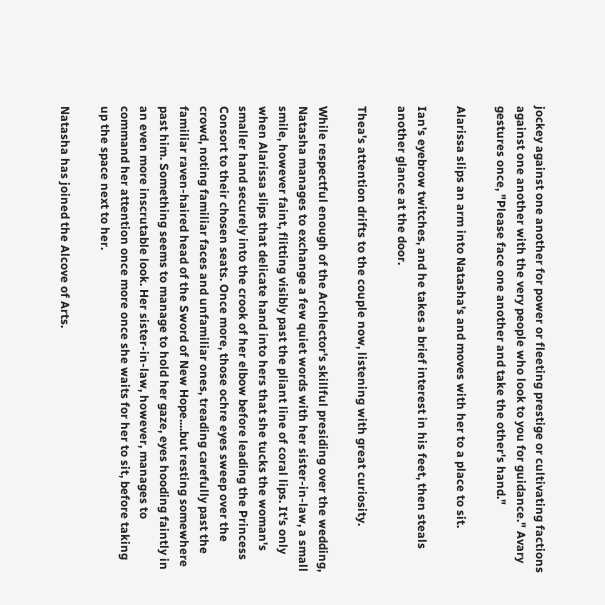jockey against one another for power or fleeting prestige or cultivating factions against one another with the very people who look to you for guidance." Avary gestures once, "Please face one another and take the other's hand."

Alarissa slips an arm into Natasha's and moves with her to a place to sit.

Ian's eyebrow twitches, and he takes a brief interest in his feet, then steals another glance at the door.

Thea's attention drifts to the couple now, listening with great curiosity.

While respectful enough of the Archlector's skillful presiding over the wedding, Natasha manages to exchange a few quiet words with her sister-in-law, a small smile, however faint, flitting visibly past the pliant line of coral lips. It's only when Alarissa slips that delicate hand into hers that she tucks the woman's smaller hand securely into the crook of her elbow before leading the Princess Consort to their chosen seats. Once more, those ochre eyes sweep over the crowd, noting familiar faces and unfamiliar ones, treading carefully past the familiar raven-haired head of the Sword of New Hope....but resting somewhere past him. Something seems to manage to hold her gaze, eyes hooding faintly in an even more inscrutable look. Her sister-in-law, however, manages to command her attention once more once she waits for her to sit, before taking up the space next to her.

Natasha has joined the Alcove of Arts.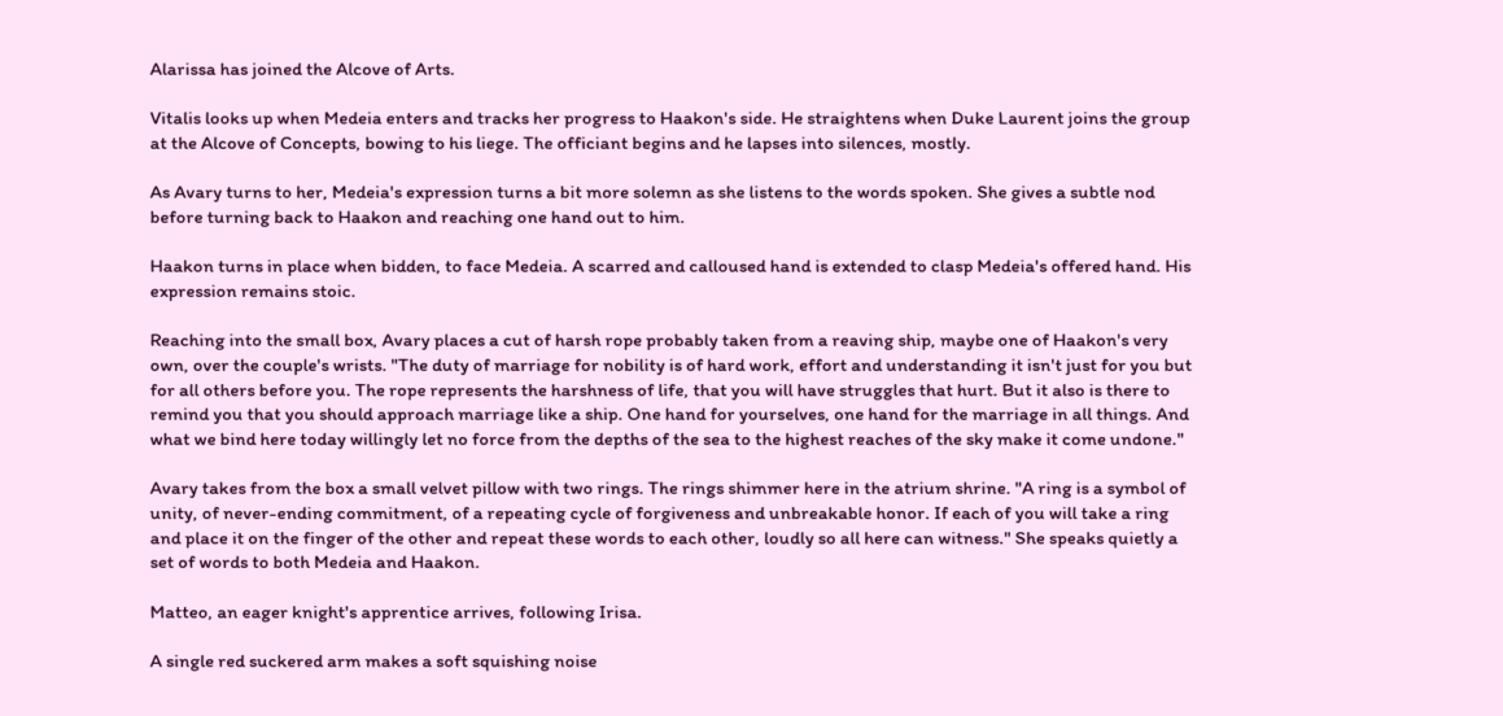Alarissa has joined the Alcove of Arts.

Vitalis looks up when Medeia enters and tracks her progress to Haakon's side. He straightens when Duke Laurent joins the group at the Alcove of Concepts, bowing to his liege. The officiant begins and he lapses into silences, mostly.

As Avary turns to her, Medeia's expression turns a bit more solemn as she listens to the words spoken. She gives a subtle nod before turning back to Haakon and reaching one hand out to him.

Haakon turns in place when bidden, to face Medeia. A scarred and calloused hand is extended to clasp Medeia's offered hand. His expression remains stoic.

Reaching into the small box, Avary places a cut of harsh rope probably taken from a reaving ship, maybe one of Haakon's very own, over the couple's wrists. "The duty of marriage for nobility is of hard work, effort and understanding it isn't just for you but for all others before you. The rope represents the harshness of life, that you will have struggles that hurt. But it also is there to remind you that you should approach marriage like a ship. One hand for yourselves, one hand for the marriage in all things. And what we bind here today willingly let no force from the depths of the sea to the highest reaches of the sky make it come undone."

Avary takes from the box a small velvet pillow with two rings. The rings shimmer here in the atrium shrine. "A ring is a symbol of unity, of never-ending commitment, of a repeating cycle of forgiveness and unbreakable honor. If each of you will take a ring and place it on the finger of the other and repeat these words to each other, loudly so all here can witness." She speaks quietly a set of words to both Medeia and Haakon.

Matteo, an eager knight's apprentice arrives, following Irisa.

A single red suckered arm makes a soft squishing noise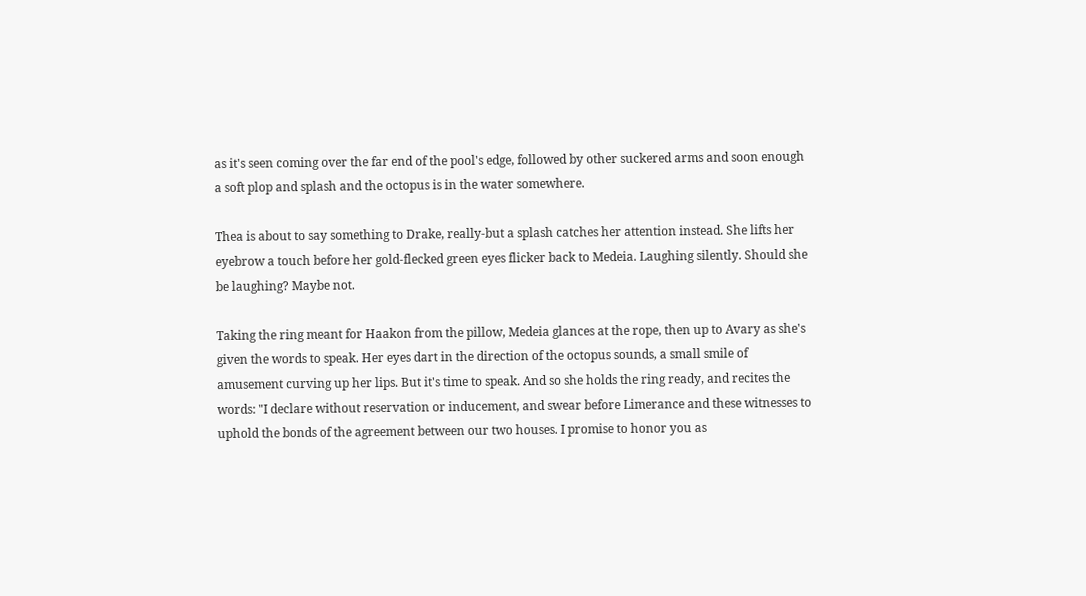as it's seen coming over the far end of the pool's edge, followed by other suckered arms and soon enough a soft plop and splash and the octopus is in the water somewhere.

Thea is about to say something to Drake, really-but a splash catches her attention instead. She lifts her eyebrow a touch before her gold-flecked green eyes flicker back to Medeia. Laughing silently. Should she be laughing? Maybe not.

Taking the ring meant for Haakon from the pillow, Medeia glances at the rope, then up to Avary as she's given the words to speak. Her eyes dart in the direction of the octopus sounds, a small smile of amusement curving up her lips. But it's time to speak. And so she holds the ring ready, and recites the words: "I declare without reservation or inducement, and swear before Limerance and these witnesses to uphold the bonds of the agreement between our two houses. I promise to honor you as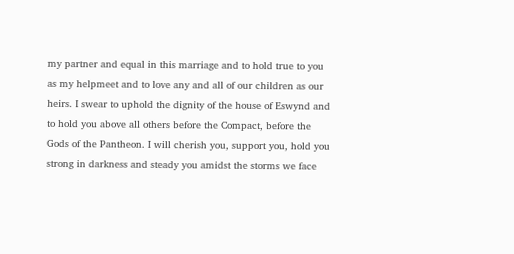my partner and equal in this marriage and to hold true to you as my helpmeet and to love any and all of our children as our heirs. I swear to uphold the dignity of the house of Eswynd and to hold you above all others before the Compact, before the Gods of the Pantheon. I will cherish you, support you, hold you strong in darkness and steady you amidst the storms we face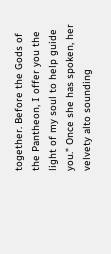together. Before the Gods of the Pantheon, I offer you the light of my soul to help guide you." Once she has spoken, her velvety alto sounding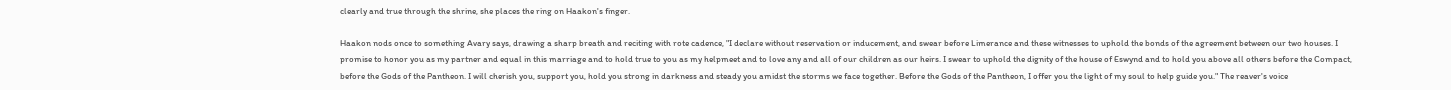clearly and true through the shrine, she places the ring on Haakon's finger.

Haakon nods once to something Avary says, drawing a sharp breath and reciting with rote cadence, "I declare without reservation or inducement, and swear before Limerance and these witnesses to uphold the bonds of the agreement between our two houses. I promise to honor you as my partner and equal in this marriage and to hold true to you as my helpmeet and to love any and all of our children as our heirs. I swear to uphold the dignity of the house of Eswynd and to hold you above all others before the Compact, before the Gods of the Pantheon. I will cherish you, support you, hold you strong in darkness and steady you amidst the storms we face together. Before the Gods of the Pantheon, I offer you the light of my soul to help guide you." The reaver's voice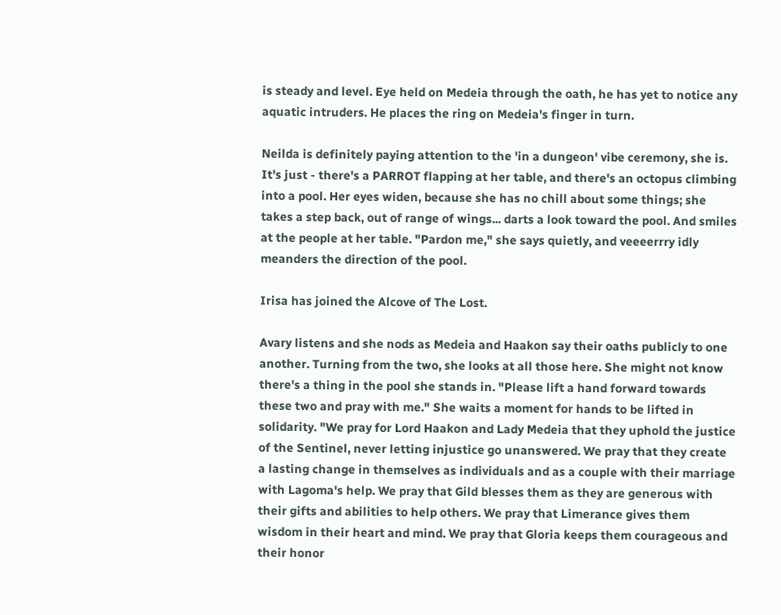is steady and level. Eye held on Medeia through the oath, he has yet to notice any aquatic intruders. He places the ring on Medeia's finger in turn.

Neilda is definitely paying attention to the 'in a dungeon' vibe ceremony, she is. It's just - there's a PARROT flapping at her table, and there's an octopus climbing into a pool. Her eyes widen, because she has no chill about some things; she takes a step back, out of range of wings... darts a look toward the pool. And smiles at the people at her table. "Pardon me," she says quietly, and veeeerrry idly meanders the direction of the pool.

Irisa has joined the Alcove of The Lost.

Avary listens and she nods as Medeia and Haakon say their oaths publicly to one another. Turning from the two, she looks at all those here. She might not know there's a thing in the pool she stands in. "Please lift a hand forward towards these two and pray with me." She waits a moment for hands to be lifted in solidarity. "We pray for Lord Haakon and Lady Medeia that they uphold the justice of the Sentinel, never letting injustice go unanswered. We pray that they create a lasting change in themselves as individuals and as a couple with their marriage with Lagoma's help. We pray that Gild blesses them as they are generous with their gifts and abilities to help others. We pray that Limerance gives them wisdom in their heart and mind. We pray that Gloria keeps them courageous and their honor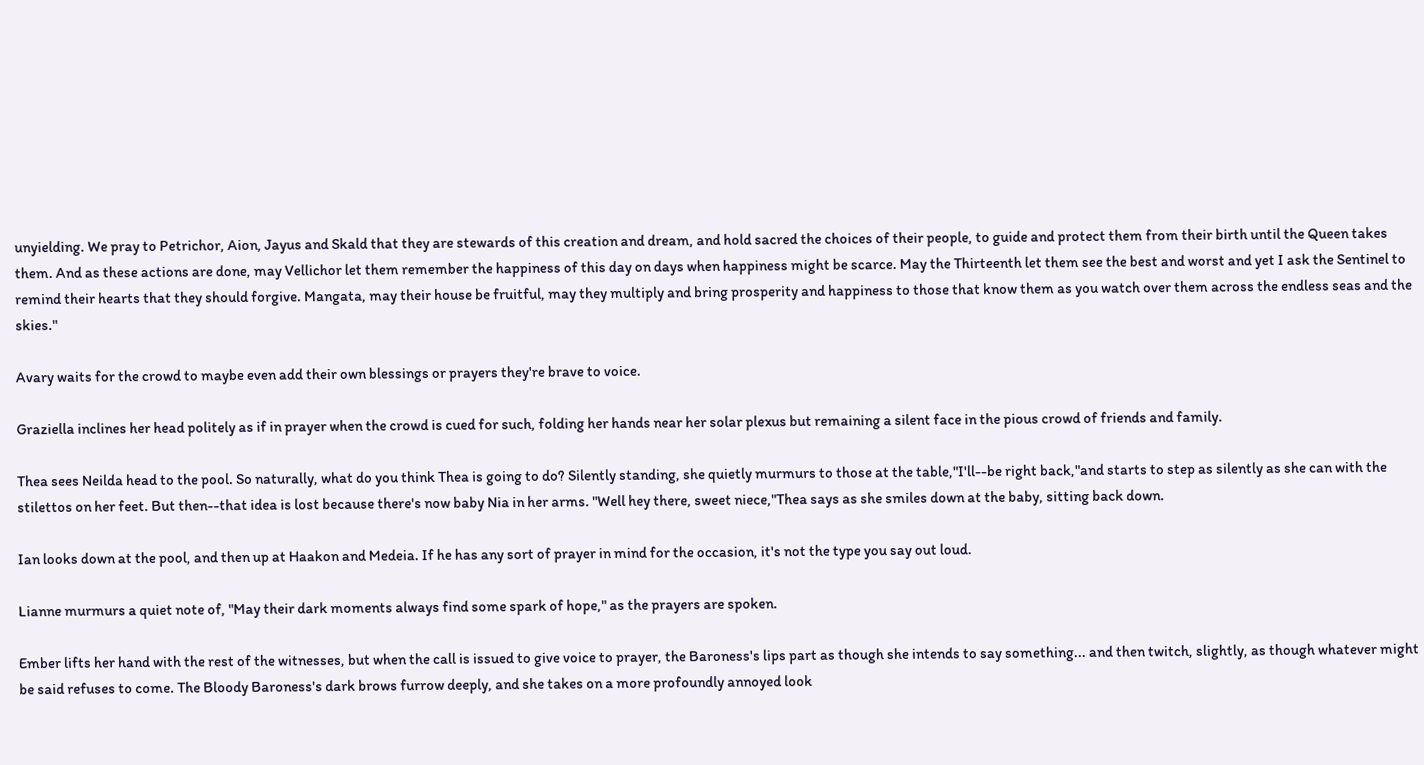unyielding. We pray to Petrichor, Aion, Jayus and Skald that they are stewards of this creation and dream, and hold sacred the choices of their people, to guide and protect them from their birth until the Queen takes them. And as these actions are done, may Vellichor let them remember the happiness of this day on days when happiness might be scarce. May the Thirteenth let them see the best and worst and yet I ask the Sentinel to remind their hearts that they should forgive. Mangata, may their house be fruitful, may they multiply and bring prosperity and happiness to those that know them as you watch over them across the endless seas and the skies."

Avary waits for the crowd to maybe even add their own blessings or prayers they're brave to voice.

Graziella inclines her head politely as if in prayer when the crowd is cued for such, folding her hands near her solar plexus but remaining a silent face in the pious crowd of friends and family.

Thea sees Neilda head to the pool. So naturally, what do you think Thea is going to do? Silently standing, she quietly murmurs to those at the table,"I'll--be right back,"and starts to step as silently as she can with the stilettos on her feet. But then--that idea is lost because there's now baby Nia in her arms. "Well hey there, sweet niece,"Thea says as she smiles down at the baby, sitting back down.

Ian looks down at the pool, and then up at Haakon and Medeia. If he has any sort of prayer in mind for the occasion, it's not the type you say out loud.

Lianne murmurs a quiet note of, "May their dark moments always find some spark of hope," as the prayers are spoken.

Ember lifts her hand with the rest of the witnesses, but when the call is issued to give voice to prayer, the Baroness's lips part as though she intends to say something... and then twitch, slightly, as though whatever might be said refuses to come. The Bloody Baroness's dark brows furrow deeply, and she takes on a more profoundly annoyed look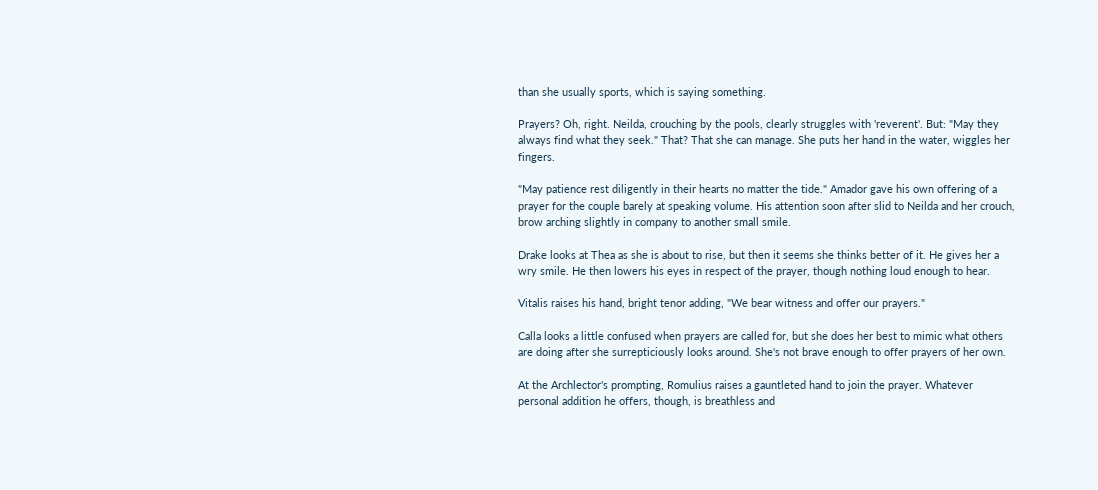than she usually sports, which is saying something.

Prayers? Oh, right. Neilda, crouching by the pools, clearly struggles with 'reverent'. But: "May they always find what they seek." That? That she can manage. She puts her hand in the water, wiggles her fingers.

"May patience rest diligently in their hearts no matter the tide." Amador gave his own offering of a prayer for the couple barely at speaking volume. His attention soon after slid to Neilda and her crouch, brow arching slightly in company to another small smile.

Drake looks at Thea as she is about to rise, but then it seems she thinks better of it. He gives her a wry smile. He then lowers his eyes in respect of the prayer, though nothing loud enough to hear.

Vitalis raises his hand, bright tenor adding, "We bear witness and offer our prayers."

Calla looks a little confused when prayers are called for, but she does her best to mimic what others are doing after she surrepticiously looks around. She's not brave enough to offer prayers of her own.

At the Archlector's prompting, Romulius raises a gauntleted hand to join the prayer. Whatever personal addition he offers, though, is breathless and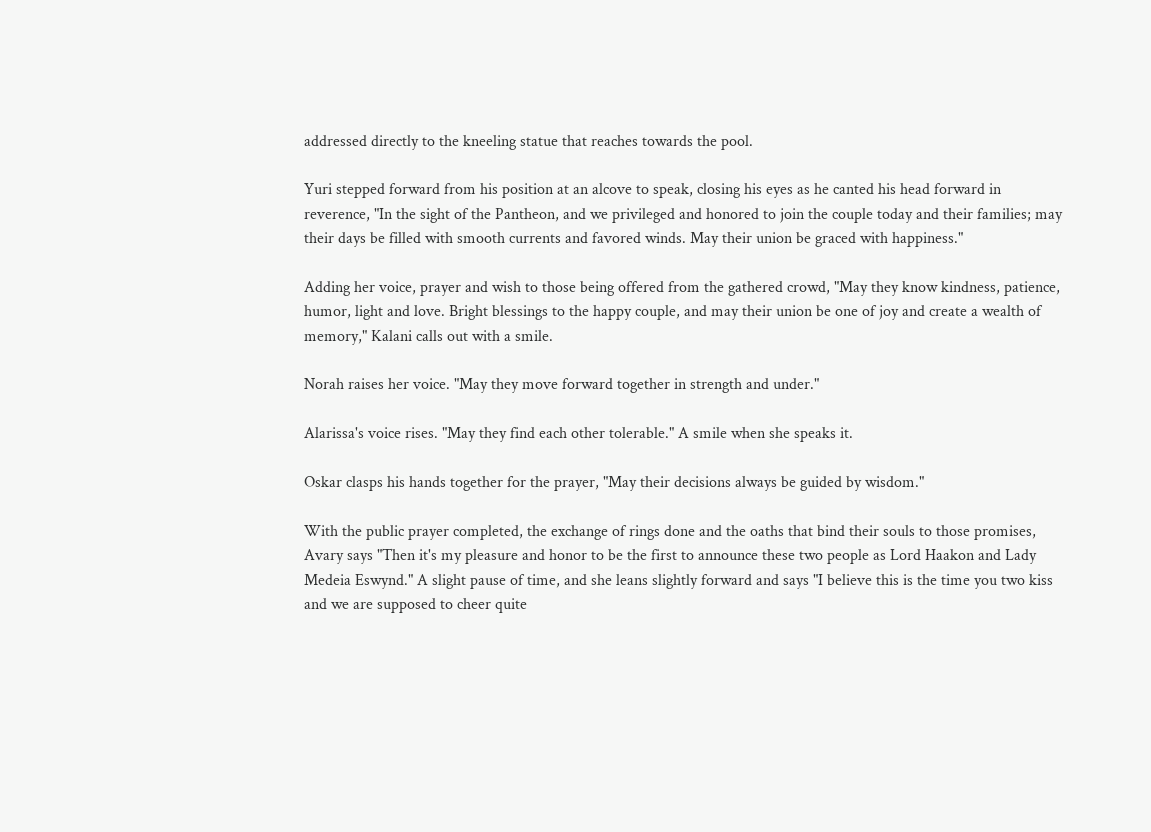addressed directly to the kneeling statue that reaches towards the pool.

Yuri stepped forward from his position at an alcove to speak, closing his eyes as he canted his head forward in reverence, "In the sight of the Pantheon, and we privileged and honored to join the couple today and their families; may their days be filled with smooth currents and favored winds. May their union be graced with happiness."

Adding her voice, prayer and wish to those being offered from the gathered crowd, "May they know kindness, patience, humor, light and love. Bright blessings to the happy couple, and may their union be one of joy and create a wealth of memory," Kalani calls out with a smile.

Norah raises her voice. "May they move forward together in strength and under."

Alarissa's voice rises. "May they find each other tolerable." A smile when she speaks it.

Oskar clasps his hands together for the prayer, "May their decisions always be guided by wisdom."

With the public prayer completed, the exchange of rings done and the oaths that bind their souls to those promises, Avary says "Then it's my pleasure and honor to be the first to announce these two people as Lord Haakon and Lady Medeia Eswynd." A slight pause of time, and she leans slightly forward and says "I believe this is the time you two kiss and we are supposed to cheer quite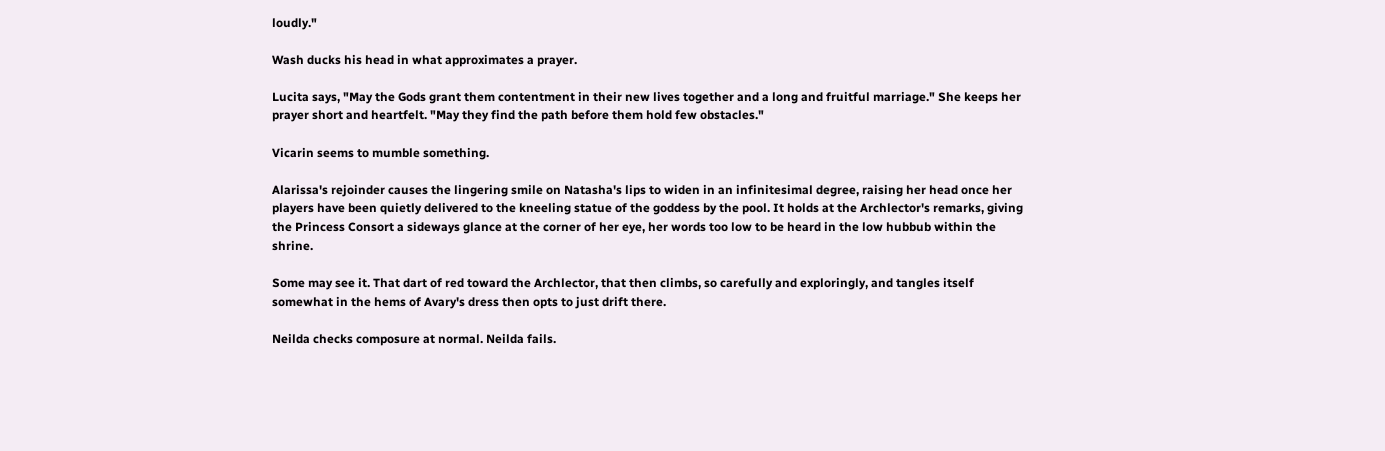loudly."

Wash ducks his head in what approximates a prayer.

Lucita says, "May the Gods grant them contentment in their new lives together and a long and fruitful marriage." She keeps her prayer short and heartfelt. "May they find the path before them hold few obstacles."

Vicarin seems to mumble something.

Alarissa's rejoinder causes the lingering smile on Natasha's lips to widen in an infinitesimal degree, raising her head once her players have been quietly delivered to the kneeling statue of the goddess by the pool. It holds at the Archlector's remarks, giving the Princess Consort a sideways glance at the corner of her eye, her words too low to be heard in the low hubbub within the shrine.

Some may see it. That dart of red toward the Archlector, that then climbs, so carefully and exploringly, and tangles itself somewhat in the hems of Avary's dress then opts to just drift there.

Neilda checks composure at normal. Neilda fails.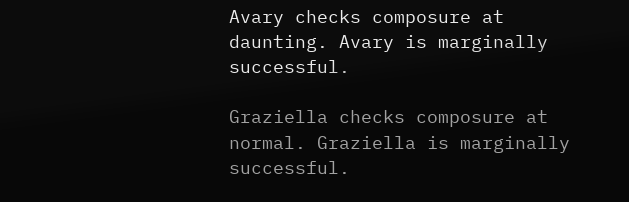Avary checks composure at daunting. Avary is marginally successful.

Graziella checks composure at normal. Graziella is marginally successful.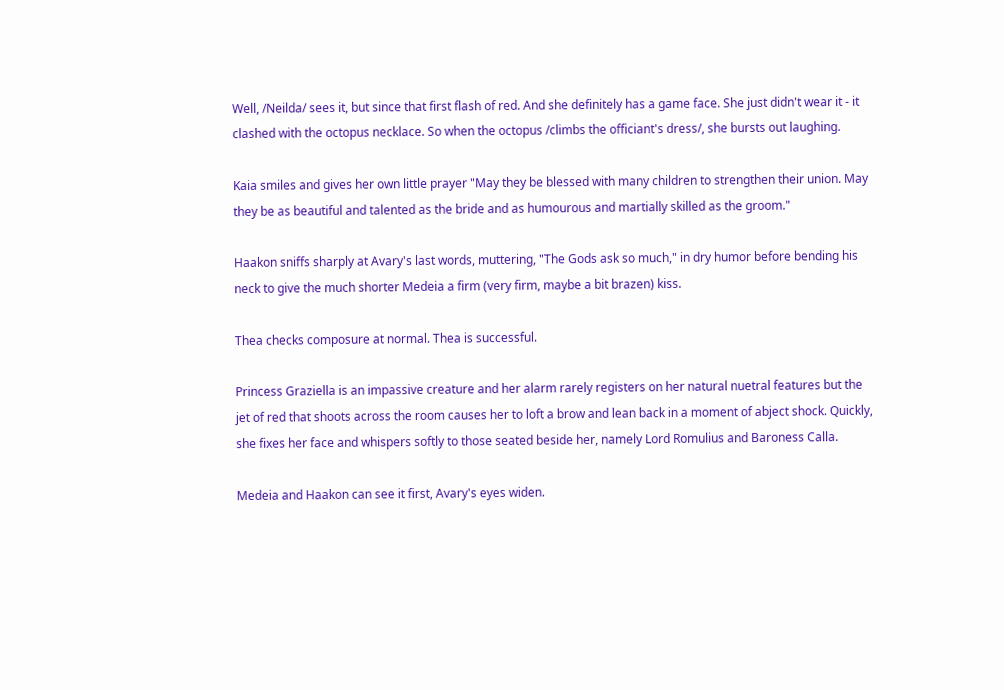Well, /Neilda/ sees it, but since that first flash of red. And she definitely has a game face. She just didn't wear it - it clashed with the octopus necklace. So when the octopus /climbs the officiant's dress/, she bursts out laughing.

Kaia smiles and gives her own little prayer "May they be blessed with many children to strengthen their union. May they be as beautiful and talented as the bride and as humourous and martially skilled as the groom."

Haakon sniffs sharply at Avary's last words, muttering, "The Gods ask so much," in dry humor before bending his neck to give the much shorter Medeia a firm (very firm, maybe a bit brazen) kiss.

Thea checks composure at normal. Thea is successful.

Princess Graziella is an impassive creature and her alarm rarely registers on her natural nuetral features but the jet of red that shoots across the room causes her to loft a brow and lean back in a moment of abject shock. Quickly, she fixes her face and whispers softly to those seated beside her, namely Lord Romulius and Baroness Calla.

Medeia and Haakon can see it first, Avary's eyes widen.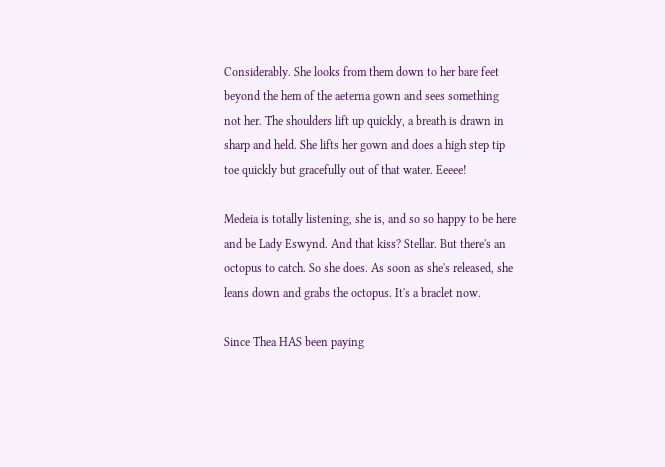Considerably. She looks from them down to her bare feet beyond the hem of the aeterna gown and sees something not her. The shoulders lift up quickly, a breath is drawn in sharp and held. She lifts her gown and does a high step tip toe quickly but gracefully out of that water. Eeeee!

Medeia is totally listening, she is, and so so happy to be here and be Lady Eswynd. And that kiss? Stellar. But there's an octopus to catch. So she does. As soon as she's released, she leans down and grabs the octopus. It's a braclet now.

Since Thea HAS been paying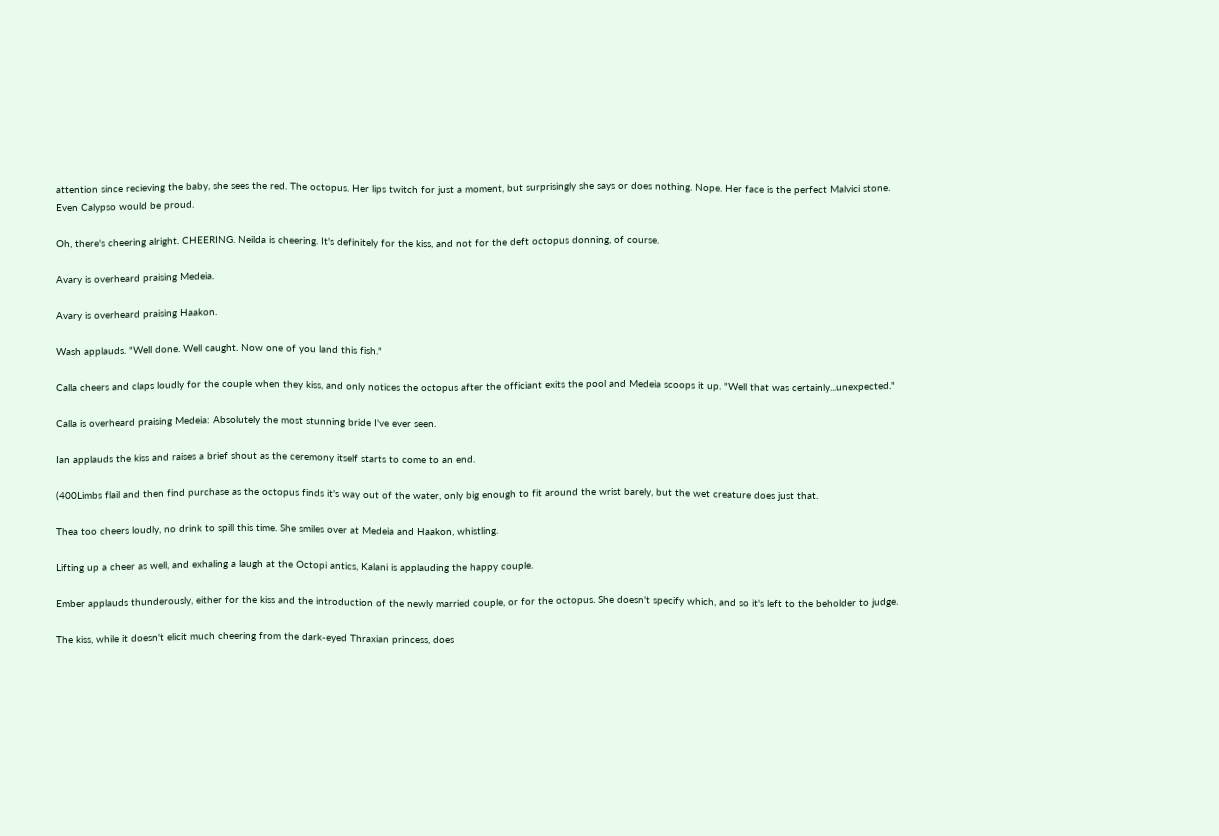attention since recieving the baby, she sees the red. The octopus. Her lips twitch for just a moment, but surprisingly she says or does nothing. Nope. Her face is the perfect Malvici stone. Even Calypso would be proud.

Oh, there's cheering alright. CHEERING. Neilda is cheering. It's definitely for the kiss, and not for the deft octopus donning, of course.

Avary is overheard praising Medeia.

Avary is overheard praising Haakon.

Wash applauds. "Well done. Well caught. Now one of you land this fish."

Calla cheers and claps loudly for the couple when they kiss, and only notices the octopus after the officiant exits the pool and Medeia scoops it up. "Well that was certainly...unexpected."

Calla is overheard praising Medeia: Absolutely the most stunning bride I've ever seen.

Ian applauds the kiss and raises a brief shout as the ceremony itself starts to come to an end.

(400Limbs flail and then find purchase as the octopus finds it's way out of the water, only big enough to fit around the wrist barely, but the wet creature does just that.

Thea too cheers loudly, no drink to spill this time. She smiles over at Medeia and Haakon, whistling.

Lifting up a cheer as well, and exhaling a laugh at the Octopi antics, Kalani is applauding the happy couple.

Ember applauds thunderously, either for the kiss and the introduction of the newly married couple, or for the octopus. She doesn't specify which, and so it's left to the beholder to judge.

The kiss, while it doesn't elicit much cheering from the dark-eyed Thraxian princess, does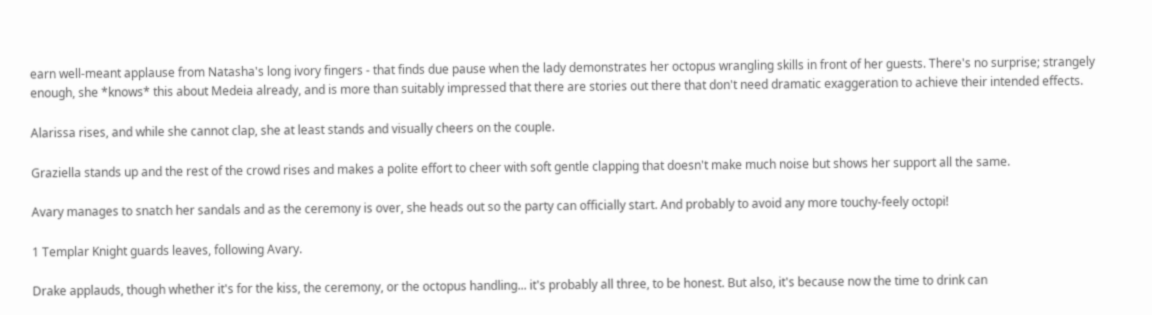earn well-meant applause from Natasha's long ivory fingers - that finds due pause when the lady demonstrates her octopus wrangling skills in front of her guests. There's no surprise; strangely enough, she *knows* this about Medeia already, and is more than suitably impressed that there are stories out there that don't need dramatic exaggeration to achieve their intended effects.

Alarissa rises, and while she cannot clap, she at least stands and visually cheers on the couple.

Graziella stands up and the rest of the crowd rises and makes a polite effort to cheer with soft gentle clapping that doesn't make much noise but shows her support all the same.

Avary manages to snatch her sandals and as the ceremony is over, she heads out so the party can officially start. And probably to avoid any more touchy-feely octopi!

1 Templar Knight guards leaves, following Avary.

Drake applauds, though whether it's for the kiss, the ceremony, or the octopus handling... it's probably all three, to be honest. But also, it's because now the time to drink can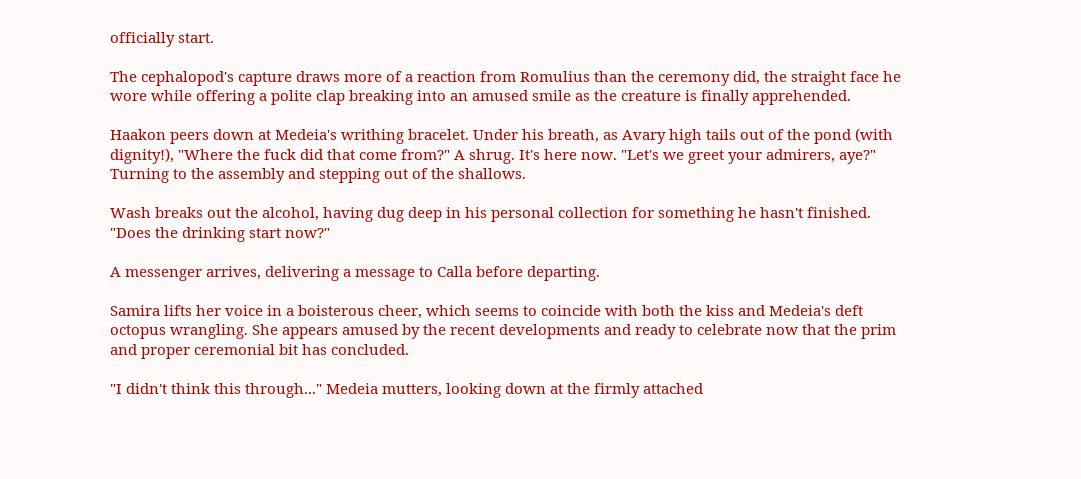officially start.

The cephalopod's capture draws more of a reaction from Romulius than the ceremony did, the straight face he wore while offering a polite clap breaking into an amused smile as the creature is finally apprehended.

Haakon peers down at Medeia's writhing bracelet. Under his breath, as Avary high tails out of the pond (with dignity!), "Where the fuck did that come from?" A shrug. It's here now. "Let's we greet your admirers, aye?" Turning to the assembly and stepping out of the shallows.

Wash breaks out the alcohol, having dug deep in his personal collection for something he hasn't finished. "Does the drinking start now?"

A messenger arrives, delivering a message to Calla before departing.

Samira lifts her voice in a boisterous cheer, which seems to coincide with both the kiss and Medeia's deft octopus wrangling. She appears amused by the recent developments and ready to celebrate now that the prim and proper ceremonial bit has concluded.

"I didn't think this through..." Medeia mutters, looking down at the firmly attached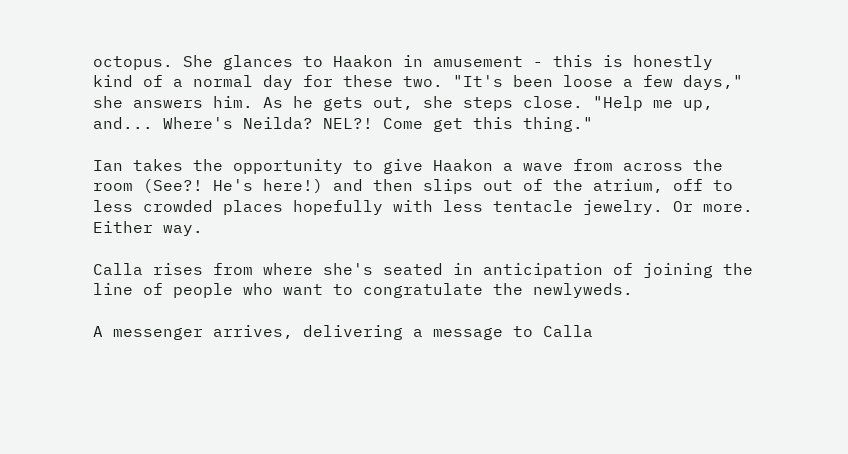octopus. She glances to Haakon in amusement - this is honestly kind of a normal day for these two. "It's been loose a few days," she answers him. As he gets out, she steps close. "Help me up, and... Where's Neilda? NEL?! Come get this thing."

Ian takes the opportunity to give Haakon a wave from across the room (See?! He's here!) and then slips out of the atrium, off to less crowded places hopefully with less tentacle jewelry. Or more. Either way.

Calla rises from where she's seated in anticipation of joining the line of people who want to congratulate the newlyweds.

A messenger arrives, delivering a message to Calla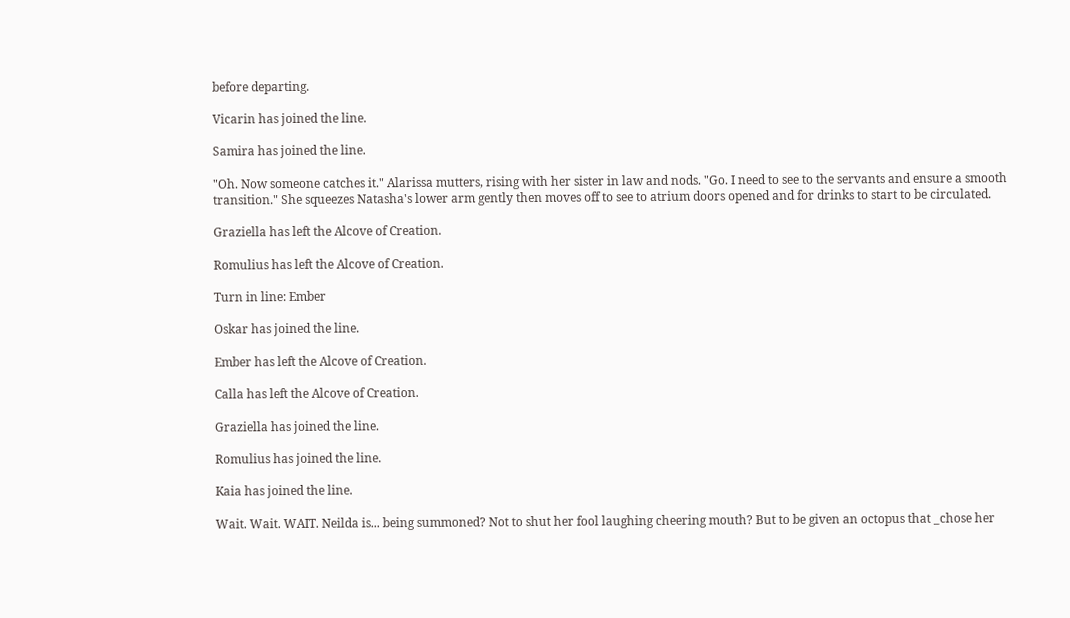before departing.

Vicarin has joined the line.

Samira has joined the line.

"Oh. Now someone catches it." Alarissa mutters, rising with her sister in law and nods. "Go. I need to see to the servants and ensure a smooth transition." She squeezes Natasha's lower arm gently then moves off to see to atrium doors opened and for drinks to start to be circulated.

Graziella has left the Alcove of Creation.

Romulius has left the Alcove of Creation.

Turn in line: Ember

Oskar has joined the line.

Ember has left the Alcove of Creation.

Calla has left the Alcove of Creation.

Graziella has joined the line.

Romulius has joined the line.

Kaia has joined the line.

Wait. Wait. WAIT. Neilda is... being summoned? Not to shut her fool laughing cheering mouth? But to be given an octopus that _chose her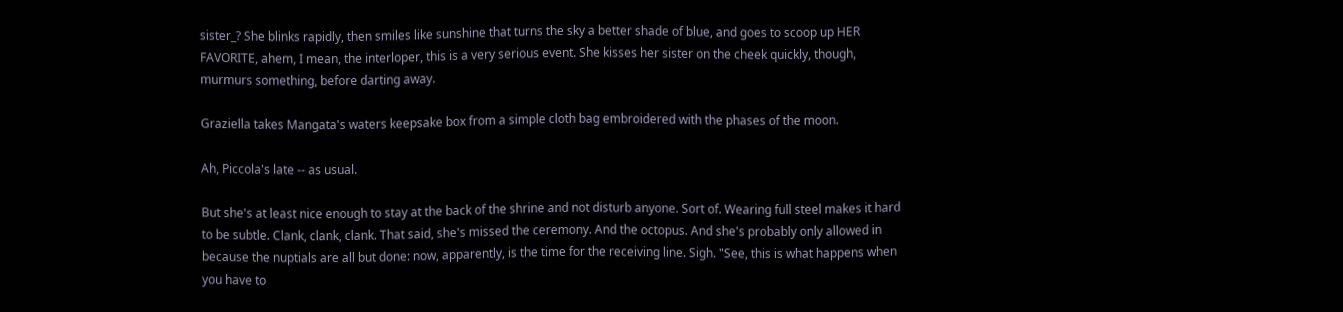sister_? She blinks rapidly, then smiles like sunshine that turns the sky a better shade of blue, and goes to scoop up HER FAVORITE, ahem, I mean, the interloper, this is a very serious event. She kisses her sister on the cheek quickly, though, murmurs something, before darting away.

Graziella takes Mangata's waters keepsake box from a simple cloth bag embroidered with the phases of the moon.

Ah, Piccola's late -- as usual.

But she's at least nice enough to stay at the back of the shrine and not disturb anyone. Sort of. Wearing full steel makes it hard to be subtle. Clank, clank, clank. That said, she's missed the ceremony. And the octopus. And she's probably only allowed in because the nuptials are all but done: now, apparently, is the time for the receiving line. Sigh. "See, this is what happens when you have to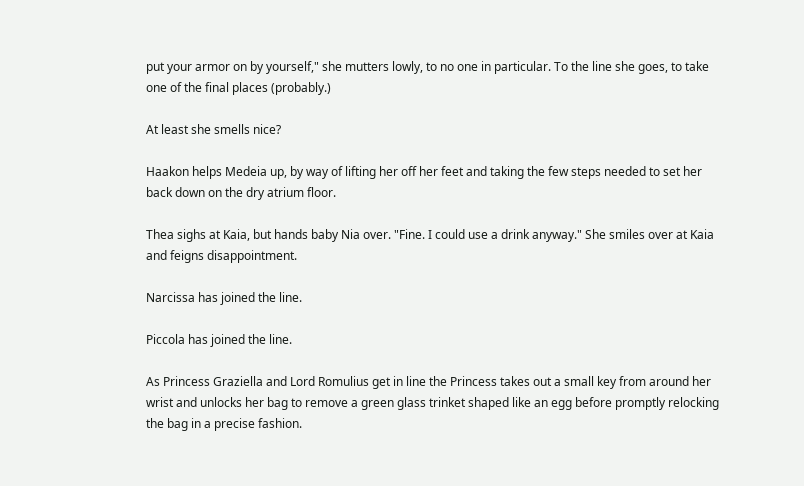put your armor on by yourself," she mutters lowly, to no one in particular. To the line she goes, to take one of the final places (probably.)

At least she smells nice?

Haakon helps Medeia up, by way of lifting her off her feet and taking the few steps needed to set her back down on the dry atrium floor.

Thea sighs at Kaia, but hands baby Nia over. "Fine. I could use a drink anyway." She smiles over at Kaia and feigns disappointment.

Narcissa has joined the line.

Piccola has joined the line.

As Princess Graziella and Lord Romulius get in line the Princess takes out a small key from around her wrist and unlocks her bag to remove a green glass trinket shaped like an egg before promptly relocking the bag in a precise fashion.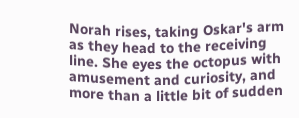Norah rises, taking Oskar's arm as they head to the receiving line. She eyes the octopus with amusement and curiosity, and more than a little bit of sudden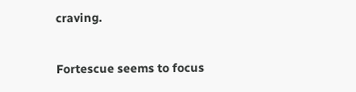craving.

Fortescue seems to focus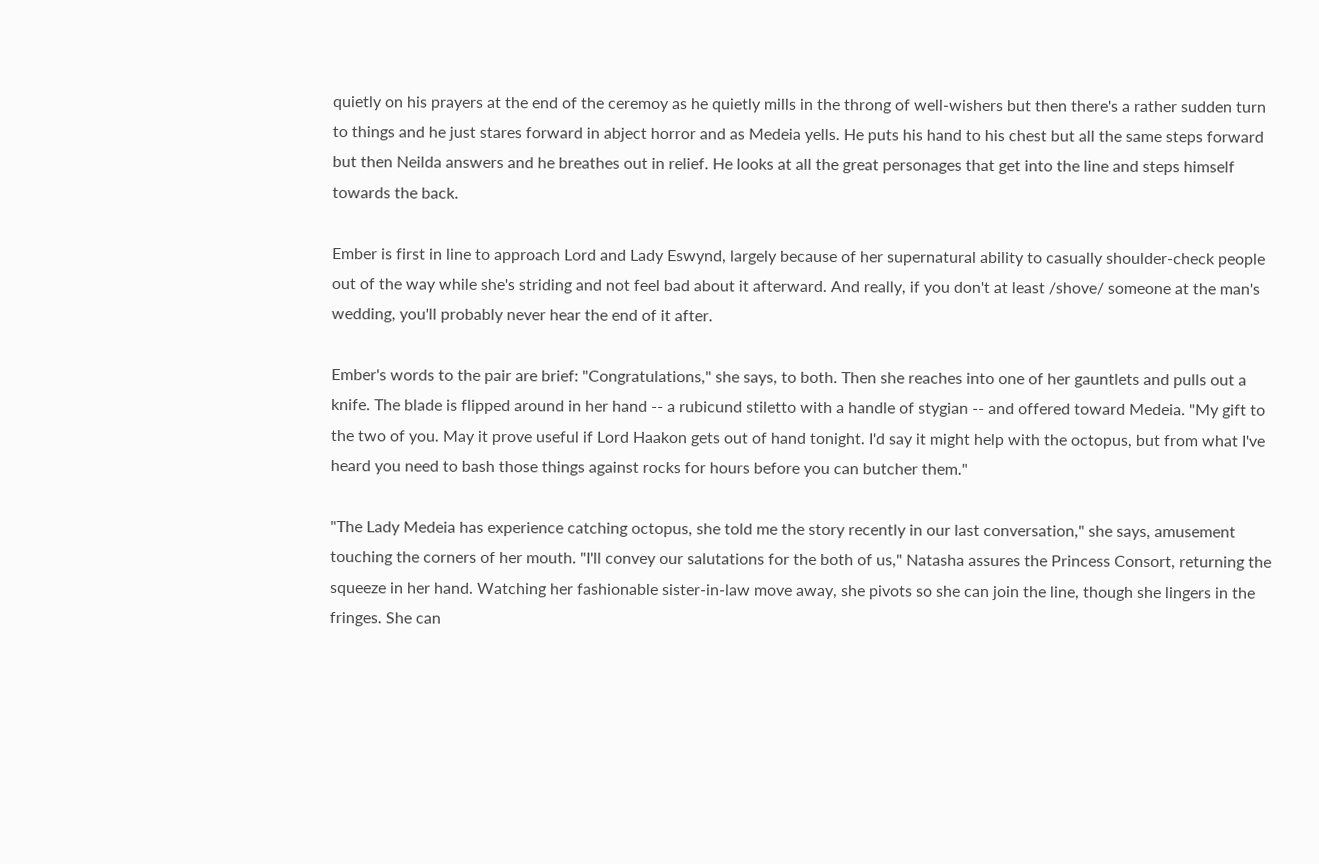quietly on his prayers at the end of the ceremoy as he quietly mills in the throng of well-wishers but then there's a rather sudden turn to things and he just stares forward in abject horror and as Medeia yells. He puts his hand to his chest but all the same steps forward but then Neilda answers and he breathes out in relief. He looks at all the great personages that get into the line and steps himself towards the back.

Ember is first in line to approach Lord and Lady Eswynd, largely because of her supernatural ability to casually shoulder-check people out of the way while she's striding and not feel bad about it afterward. And really, if you don't at least /shove/ someone at the man's wedding, you'll probably never hear the end of it after.

Ember's words to the pair are brief: "Congratulations," she says, to both. Then she reaches into one of her gauntlets and pulls out a knife. The blade is flipped around in her hand -- a rubicund stiletto with a handle of stygian -- and offered toward Medeia. "My gift to the two of you. May it prove useful if Lord Haakon gets out of hand tonight. I'd say it might help with the octopus, but from what I've heard you need to bash those things against rocks for hours before you can butcher them."

"The Lady Medeia has experience catching octopus, she told me the story recently in our last conversation," she says, amusement touching the corners of her mouth. "I'll convey our salutations for the both of us," Natasha assures the Princess Consort, returning the squeeze in her hand. Watching her fashionable sister-in-law move away, she pivots so she can join the line, though she lingers in the fringes. She can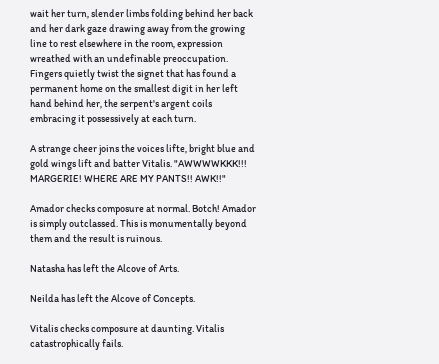wait her turn, slender limbs folding behind her back and her dark gaze drawing away from the growing line to rest elsewhere in the room, expression wreathed with an undefinable preoccupation. Fingers quietly twist the signet that has found a permanent home on the smallest digit in her left hand behind her, the serpent's argent coils embracing it possessively at each turn.

A strange cheer joins the voices lifte, bright blue and gold wings lift and batter Vitalis. "AWWWWKKK!!! MARGERIE! WHERE ARE MY PANTS!! AWK!!"

Amador checks composure at normal. Botch! Amador is simply outclassed. This is monumentally beyond them and the result is ruinous.

Natasha has left the Alcove of Arts.

Neilda has left the Alcove of Concepts.

Vitalis checks composure at daunting. Vitalis catastrophically fails.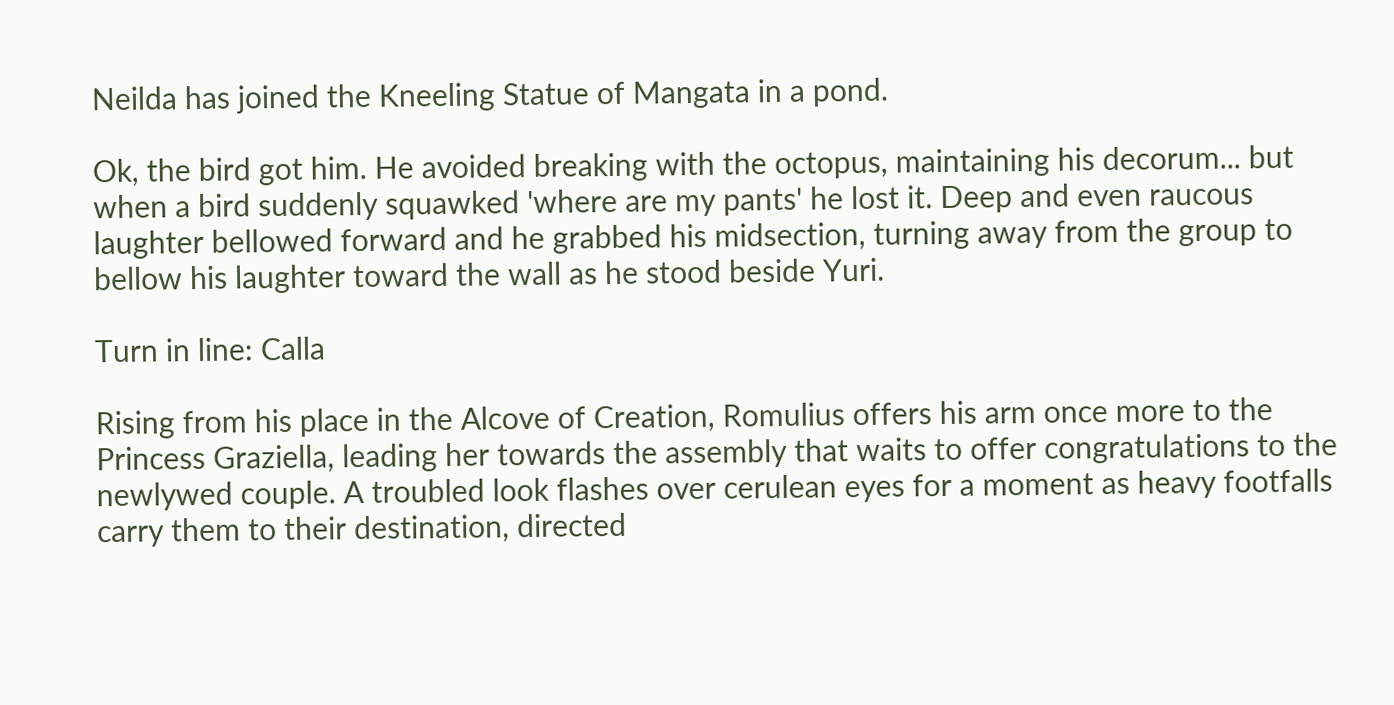Neilda has joined the Kneeling Statue of Mangata in a pond.

Ok, the bird got him. He avoided breaking with the octopus, maintaining his decorum... but when a bird suddenly squawked 'where are my pants' he lost it. Deep and even raucous laughter bellowed forward and he grabbed his midsection, turning away from the group to bellow his laughter toward the wall as he stood beside Yuri.

Turn in line: Calla

Rising from his place in the Alcove of Creation, Romulius offers his arm once more to the Princess Graziella, leading her towards the assembly that waits to offer congratulations to the newlywed couple. A troubled look flashes over cerulean eyes for a moment as heavy footfalls carry them to their destination, directed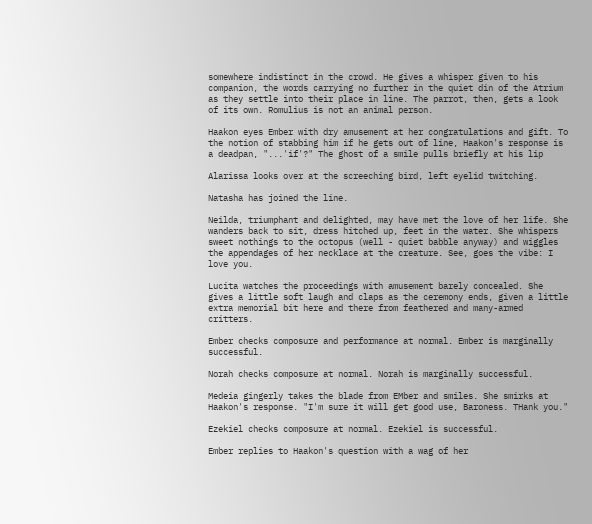somewhere indistinct in the crowd. He gives a whisper given to his companion, the words carrying no further in the quiet din of the Atrium as they settle into their place in line. The parrot, then, gets a look of its own. Romulius is not an animal person.

Haakon eyes Ember with dry amusement at her congratulations and gift. To the notion of stabbing him if he gets out of line, Haakon's response is a deadpan, "...'if'?" The ghost of a smile pulls briefly at his lip

Alarissa looks over at the screeching bird, left eyelid twitching.

Natasha has joined the line.

Neilda, triumphant and delighted, may have met the love of her life. She wanders back to sit, dress hitched up, feet in the water. She whispers sweet nothings to the octopus (well - quiet babble anyway) and wiggles the appendages of her necklace at the creature. See, goes the vibe: I love you.

Lucita watches the proceedings with amusement barely concealed. She gives a little soft laugh and claps as the ceremony ends, given a little extra memorial bit here and there from feathered and many-armed critters.

Ember checks composure and performance at normal. Ember is marginally successful.

Norah checks composure at normal. Norah is marginally successful.

Medeia gingerly takes the blade from EMber and smiles. She smirks at Haakon's response. "I'm sure it will get good use, Baroness. THank you."

Ezekiel checks composure at normal. Ezekiel is successful.

Ember replies to Haakon's question with a wag of her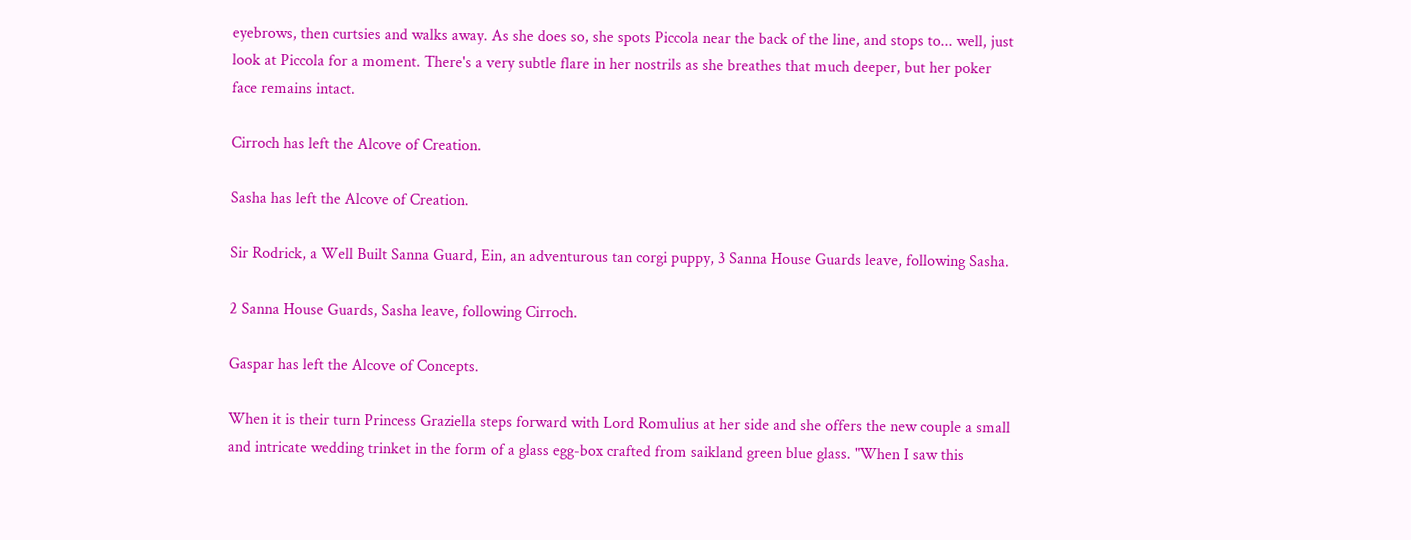eyebrows, then curtsies and walks away. As she does so, she spots Piccola near the back of the line, and stops to... well, just look at Piccola for a moment. There's a very subtle flare in her nostrils as she breathes that much deeper, but her poker face remains intact.

Cirroch has left the Alcove of Creation.

Sasha has left the Alcove of Creation.

Sir Rodrick, a Well Built Sanna Guard, Ein, an adventurous tan corgi puppy, 3 Sanna House Guards leave, following Sasha.

2 Sanna House Guards, Sasha leave, following Cirroch.

Gaspar has left the Alcove of Concepts.

When it is their turn Princess Graziella steps forward with Lord Romulius at her side and she offers the new couple a small and intricate wedding trinket in the form of a glass egg-box crafted from saikland green blue glass. "When I saw this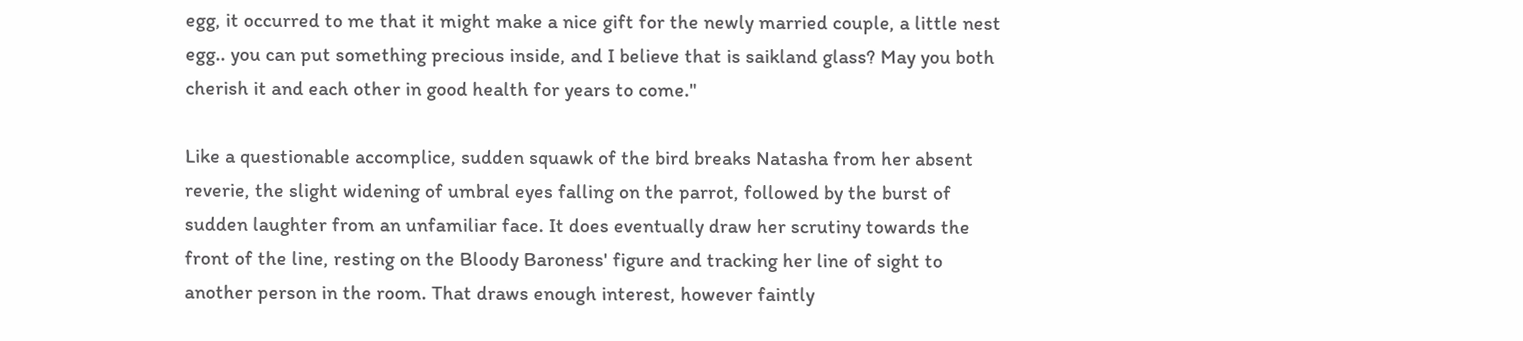egg, it occurred to me that it might make a nice gift for the newly married couple, a little nest egg.. you can put something precious inside, and I believe that is saikland glass? May you both cherish it and each other in good health for years to come."

Like a questionable accomplice, sudden squawk of the bird breaks Natasha from her absent reverie, the slight widening of umbral eyes falling on the parrot, followed by the burst of sudden laughter from an unfamiliar face. It does eventually draw her scrutiny towards the front of the line, resting on the Bloody Baroness' figure and tracking her line of sight to another person in the room. That draws enough interest, however faintly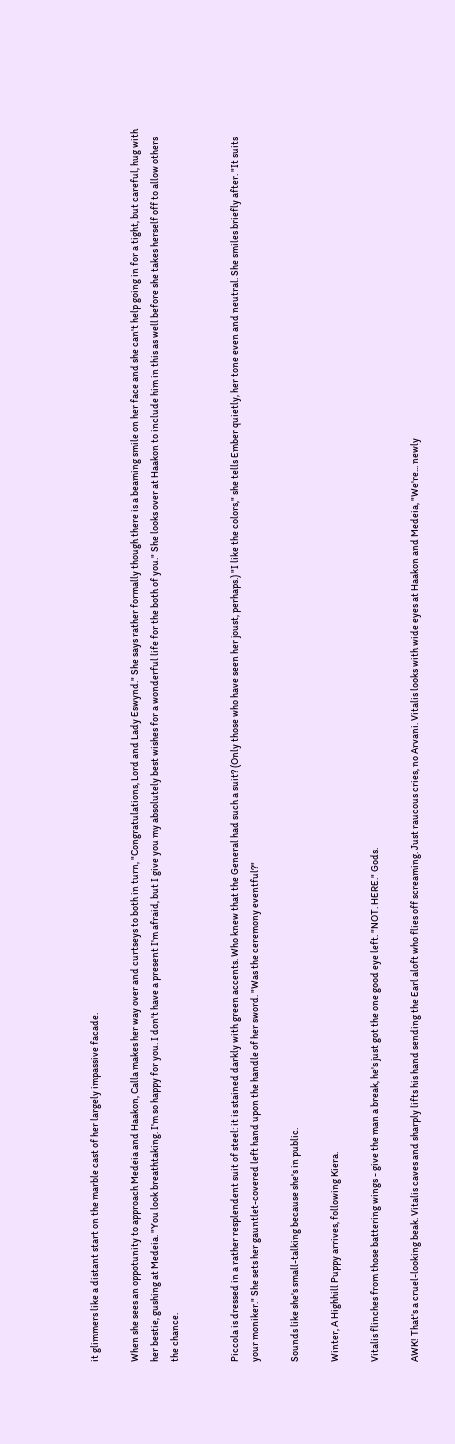it glimmers like a distant start on the marble cast of her largely impassive facade.

When she sees an oppotunity to approach Medeia and Haakon, Calla makes her way over and curtseys to both in turn, "Congratulations, Lord and Lady Eswynd." She says rather formally though there is a beaming smile on her face and she can't help going in for a tight, but careful, hug with her bestie, gushing at Medeia. "You look breathtaking. I'm so happy for you. I don't have a present I'm afraid, but I give you my absolutely best wishes for a wonderful life for the both of you." She looks over at Haakon to include him in this as well before she takes herself off to allow others the chance.


Piccola is dressed in a rather resplendent suit of steel: it is stained darkly with green accents. Who knew that the General had such a suit? (Only those who have seen her joust, perhaps.) "I like the colors," she tells Ember quietly, her tone even and neutral. She smiles briefly after. "It suits your moniker." She sets her gauntlet-covered left hand upon the handle of her sword. "Was the ceremony eventful?"

Sounds like she's small-talking because she's in public.

Winter, A Highhill Puppy arrives, following Kiera.

Vitalis flinches from those battering wings - give the man a break, he's just got the one good eye left. "NOT. HERE." Gods.

AWK! That's a cruel-looking beak. Vitalis caves and sharply lifts his hand sending the Earl aloft who flies off screaming. Just raucous cries, no Arvani. Vitalis looks with wide eyes at Haakon and Medeia, "We're... newly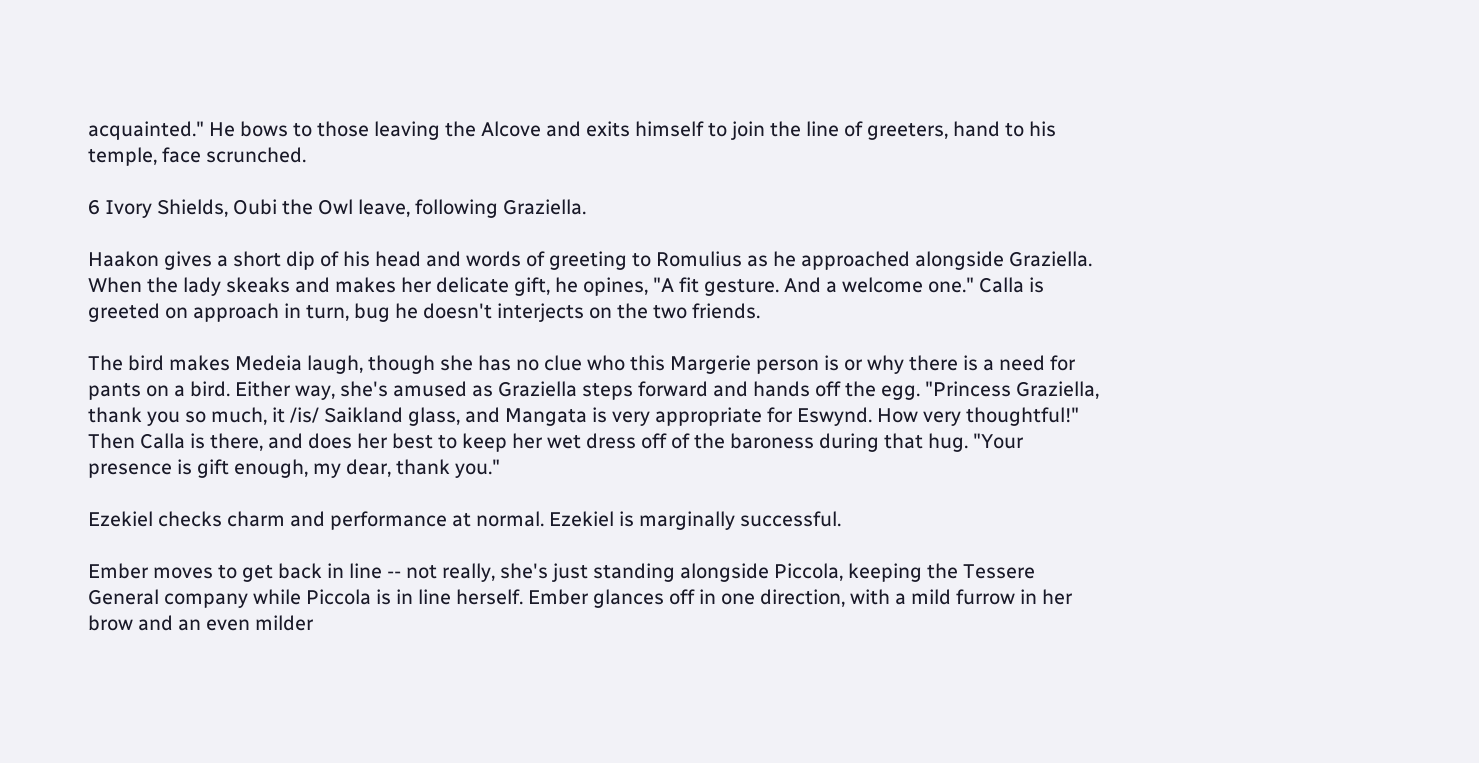acquainted." He bows to those leaving the Alcove and exits himself to join the line of greeters, hand to his temple, face scrunched.

6 Ivory Shields, Oubi the Owl leave, following Graziella.

Haakon gives a short dip of his head and words of greeting to Romulius as he approached alongside Graziella. When the lady skeaks and makes her delicate gift, he opines, "A fit gesture. And a welcome one." Calla is greeted on approach in turn, bug he doesn't interjects on the two friends.

The bird makes Medeia laugh, though she has no clue who this Margerie person is or why there is a need for pants on a bird. Either way, she's amused as Graziella steps forward and hands off the egg. "Princess Graziella, thank you so much, it /is/ Saikland glass, and Mangata is very appropriate for Eswynd. How very thoughtful!" Then Calla is there, and does her best to keep her wet dress off of the baroness during that hug. "Your presence is gift enough, my dear, thank you."

Ezekiel checks charm and performance at normal. Ezekiel is marginally successful.

Ember moves to get back in line -- not really, she's just standing alongside Piccola, keeping the Tessere General company while Piccola is in line herself. Ember glances off in one direction, with a mild furrow in her brow and an even milder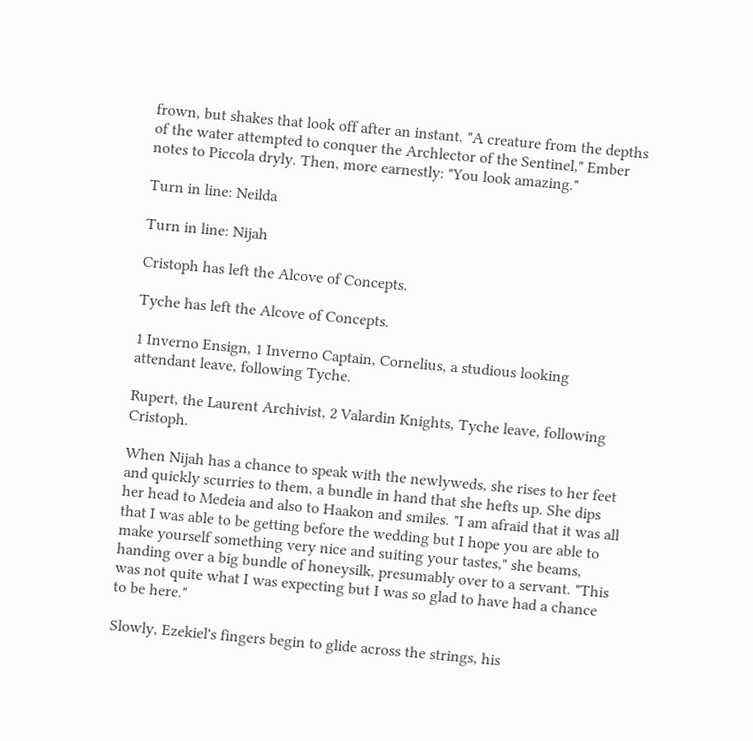frown, but shakes that look off after an instant. "A creature from the depths of the water attempted to conquer the Archlector of the Sentinel," Ember notes to Piccola dryly. Then, more earnestly: "You look amazing."

Turn in line: Neilda

Turn in line: Nijah

Cristoph has left the Alcove of Concepts.

Tyche has left the Alcove of Concepts.

1 Inverno Ensign, 1 Inverno Captain, Cornelius, a studious looking attendant leave, following Tyche.

Rupert, the Laurent Archivist, 2 Valardin Knights, Tyche leave, following Cristoph.

When Nijah has a chance to speak with the newlyweds, she rises to her feet and quickly scurries to them, a bundle in hand that she hefts up. She dips her head to Medeia and also to Haakon and smiles. "I am afraid that it was all that I was able to be getting before the wedding but I hope you are able to make yourself something very nice and suiting your tastes," she beams, handing over a big bundle of honeysilk, presumably over to a servant. "This was not quite what I was expecting but I was so glad to have had a chance to be here."

Slowly, Ezekiel's fingers begin to glide across the strings, his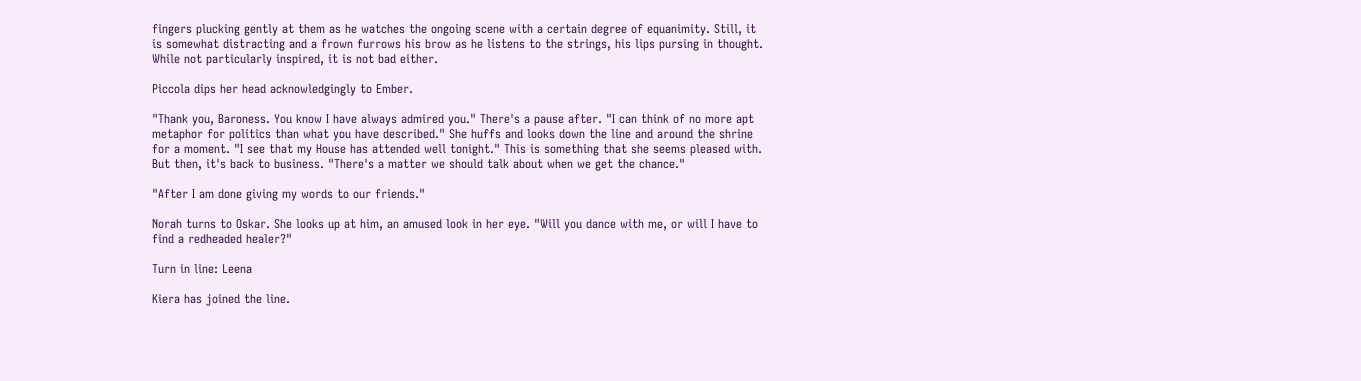fingers plucking gently at them as he watches the ongoing scene with a certain degree of equanimity. Still, it is somewhat distracting and a frown furrows his brow as he listens to the strings, his lips pursing in thought. While not particularly inspired, it is not bad either.

Piccola dips her head acknowledgingly to Ember.

"Thank you, Baroness. You know I have always admired you." There's a pause after. "I can think of no more apt metaphor for politics than what you have described." She huffs and looks down the line and around the shrine for a moment. "I see that my House has attended well tonight." This is something that she seems pleased with. But then, it's back to business. "There's a matter we should talk about when we get the chance."

"After I am done giving my words to our friends."

Norah turns to Oskar. She looks up at him, an amused look in her eye. "Will you dance with me, or will I have to find a redheaded healer?"

Turn in line: Leena

Kiera has joined the line.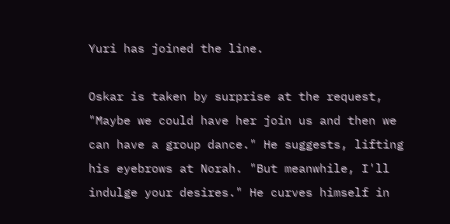Yuri has joined the line.

Oskar is taken by surprise at the request, "Maybe we could have her join us and then we can have a group dance." He suggests, lifting his eyebrows at Norah. "But meanwhile, I'll indulge your desires." He curves himself in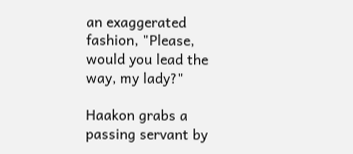an exaggerated fashion, "Please, would you lead the way, my lady?"

Haakon grabs a passing servant by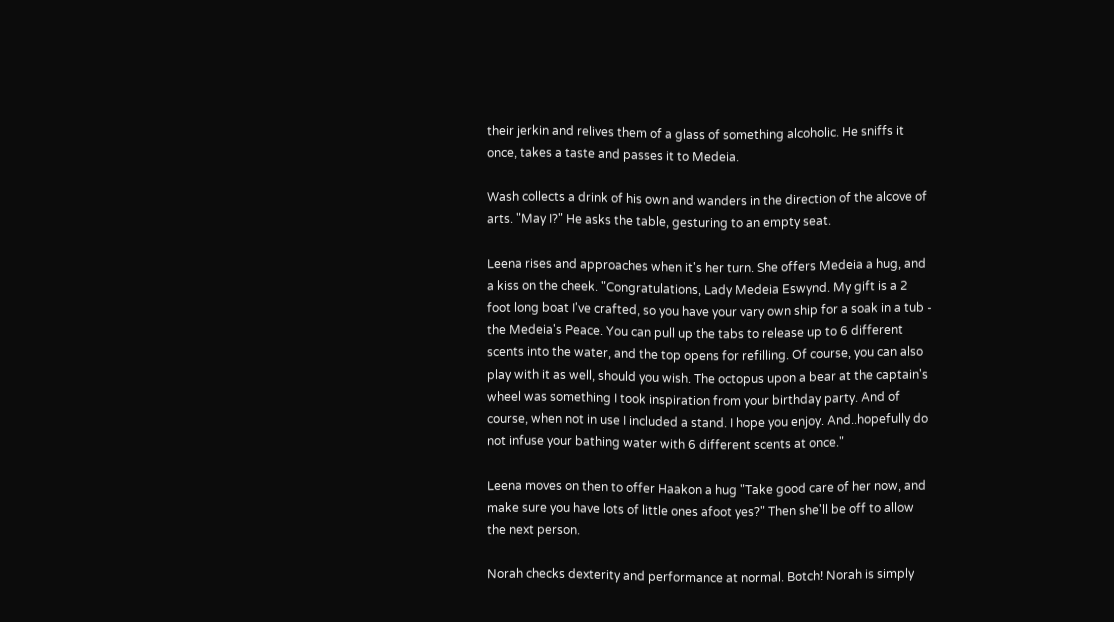their jerkin and relives them of a glass of something alcoholic. He sniffs it once, takes a taste and passes it to Medeia.

Wash collects a drink of his own and wanders in the direction of the alcove of arts. "May I?" He asks the table, gesturing to an empty seat.

Leena rises and approaches when it's her turn. She offers Medeia a hug, and a kiss on the cheek. "Congratulations, Lady Medeia Eswynd. My gift is a 2 foot long boat I've crafted, so you have your vary own ship for a soak in a tub - the Medeia's Peace. You can pull up the tabs to release up to 6 different scents into the water, and the top opens for refilling. Of course, you can also play with it as well, should you wish. The octopus upon a bear at the captain's wheel was something I took inspiration from your birthday party. And of course, when not in use I included a stand. I hope you enjoy. And..hopefully do not infuse your bathing water with 6 different scents at once."

Leena moves on then to offer Haakon a hug "Take good care of her now, and make sure you have lots of little ones afoot yes?" Then she'll be off to allow the next person.

Norah checks dexterity and performance at normal. Botch! Norah is simply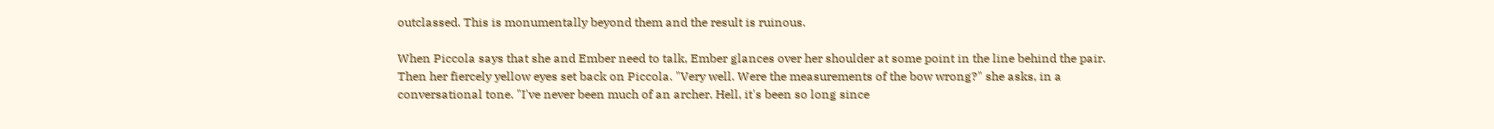outclassed. This is monumentally beyond them and the result is ruinous.

When Piccola says that she and Ember need to talk, Ember glances over her shoulder at some point in the line behind the pair. Then her fiercely yellow eyes set back on Piccola. "Very well. Were the measurements of the bow wrong?" she asks, in a conversational tone. "I've never been much of an archer. Hell, it's been so long since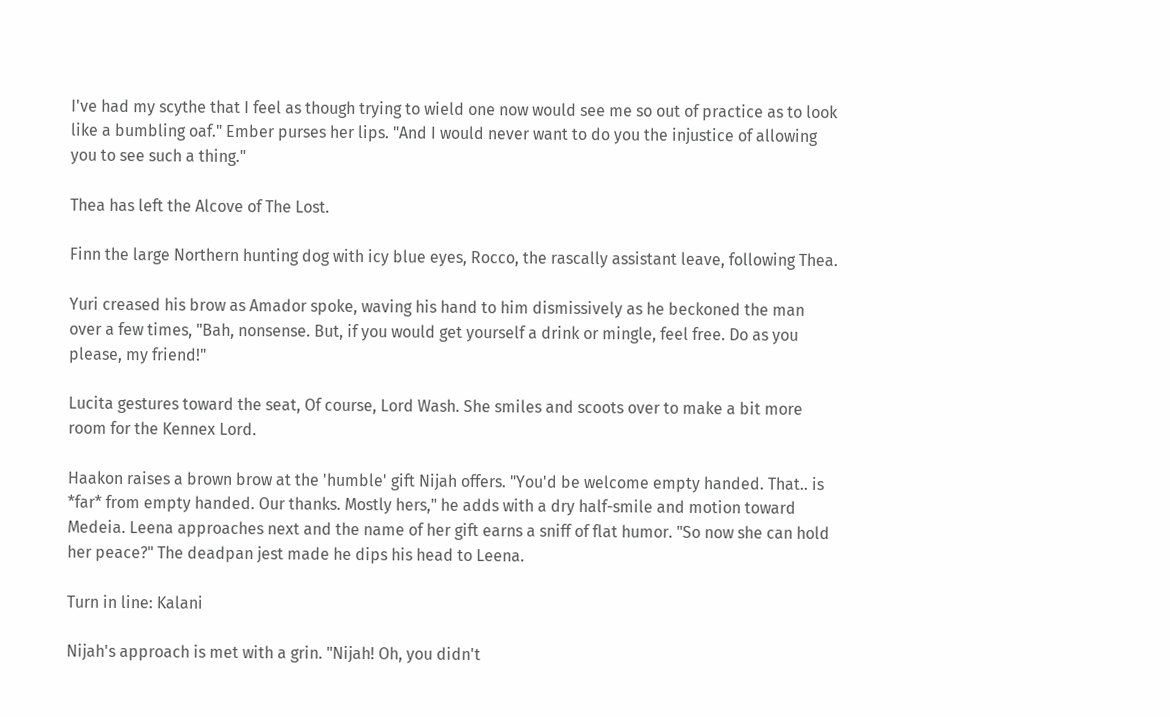I've had my scythe that I feel as though trying to wield one now would see me so out of practice as to look like a bumbling oaf." Ember purses her lips. "And I would never want to do you the injustice of allowing you to see such a thing."

Thea has left the Alcove of The Lost.

Finn the large Northern hunting dog with icy blue eyes, Rocco, the rascally assistant leave, following Thea.

Yuri creased his brow as Amador spoke, waving his hand to him dismissively as he beckoned the man over a few times, "Bah, nonsense. But, if you would get yourself a drink or mingle, feel free. Do as you please, my friend!"

Lucita gestures toward the seat, Of course, Lord Wash. She smiles and scoots over to make a bit more room for the Kennex Lord.

Haakon raises a brown brow at the 'humble' gift Nijah offers. "You'd be welcome empty handed. That.. is *far* from empty handed. Our thanks. Mostly hers," he adds with a dry half-smile and motion toward Medeia. Leena approaches next and the name of her gift earns a sniff of flat humor. "So now she can hold her peace?" The deadpan jest made he dips his head to Leena.

Turn in line: Kalani

Nijah's approach is met with a grin. "Nijah! Oh, you didn't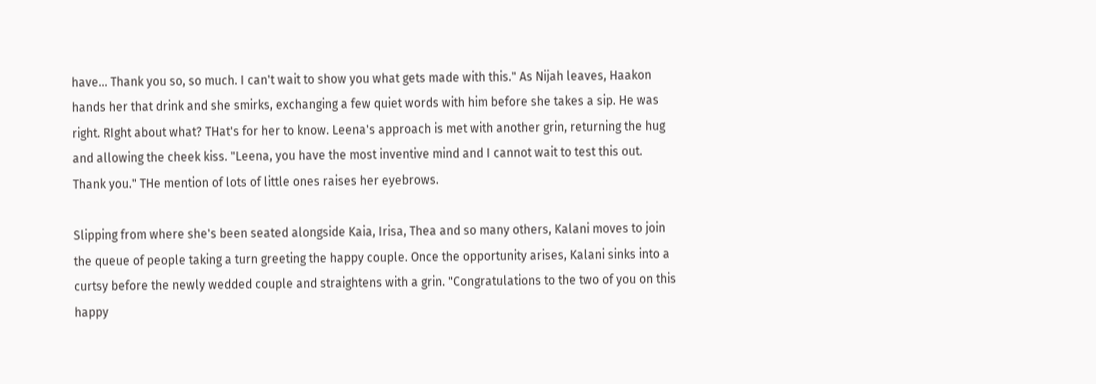have... Thank you so, so much. I can't wait to show you what gets made with this." As Nijah leaves, Haakon hands her that drink and she smirks, exchanging a few quiet words with him before she takes a sip. He was right. RIght about what? THat's for her to know. Leena's approach is met with another grin, returning the hug and allowing the cheek kiss. "Leena, you have the most inventive mind and I cannot wait to test this out. Thank you." THe mention of lots of little ones raises her eyebrows.

Slipping from where she's been seated alongside Kaia, Irisa, Thea and so many others, Kalani moves to join the queue of people taking a turn greeting the happy couple. Once the opportunity arises, Kalani sinks into a curtsy before the newly wedded couple and straightens with a grin. "Congratulations to the two of you on this happy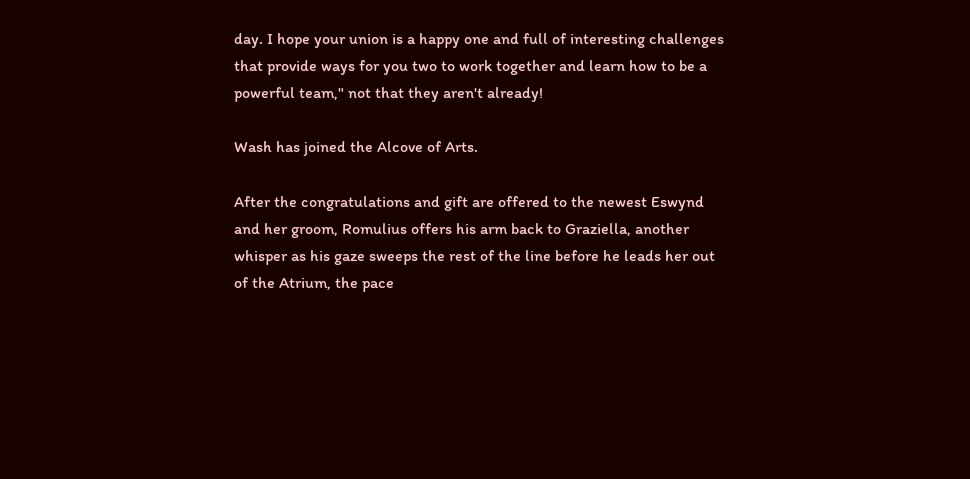day. I hope your union is a happy one and full of interesting challenges that provide ways for you two to work together and learn how to be a powerful team," not that they aren't already!

Wash has joined the Alcove of Arts.

After the congratulations and gift are offered to the newest Eswynd and her groom, Romulius offers his arm back to Graziella, another whisper as his gaze sweeps the rest of the line before he leads her out of the Atrium, the pace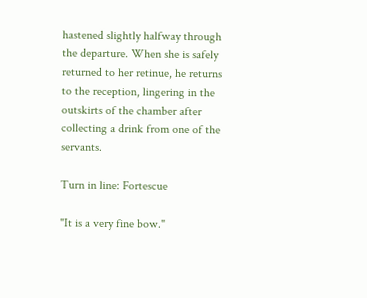hastened slightly halfway through the departure. When she is safely returned to her retinue, he returns to the reception, lingering in the outskirts of the chamber after collecting a drink from one of the servants.

Turn in line: Fortescue

"It is a very fine bow."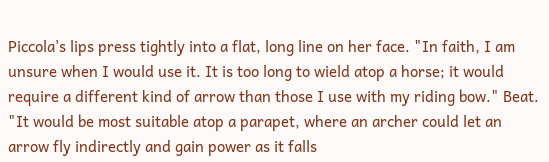Piccola's lips press tightly into a flat, long line on her face. "In faith, I am unsure when I would use it. It is too long to wield atop a horse; it would require a different kind of arrow than those I use with my riding bow." Beat. "It would be most suitable atop a parapet, where an archer could let an arrow fly indirectly and gain power as it falls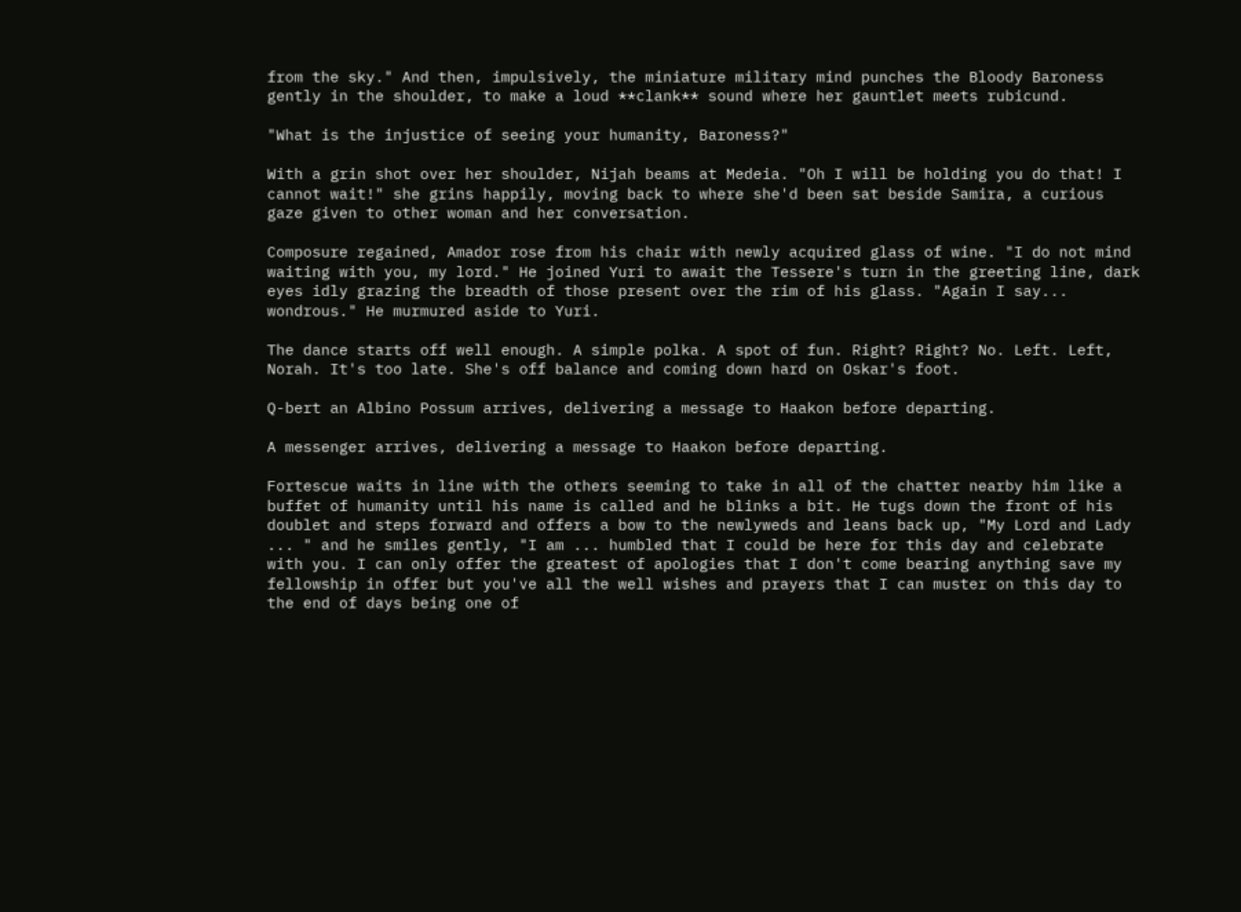from the sky." And then, impulsively, the miniature military mind punches the Bloody Baroness gently in the shoulder, to make a loud **clank** sound where her gauntlet meets rubicund.

"What is the injustice of seeing your humanity, Baroness?"

With a grin shot over her shoulder, Nijah beams at Medeia. "Oh I will be holding you do that! I cannot wait!" she grins happily, moving back to where she'd been sat beside Samira, a curious gaze given to other woman and her conversation.

Composure regained, Amador rose from his chair with newly acquired glass of wine. "I do not mind waiting with you, my lord." He joined Yuri to await the Tessere's turn in the greeting line, dark eyes idly grazing the breadth of those present over the rim of his glass. "Again I say... wondrous." He murmured aside to Yuri.

The dance starts off well enough. A simple polka. A spot of fun. Right? Right? No. Left. Left, Norah. It's too late. She's off balance and coming down hard on Oskar's foot.

Q-bert an Albino Possum arrives, delivering a message to Haakon before departing.

A messenger arrives, delivering a message to Haakon before departing.

Fortescue waits in line with the others seeming to take in all of the chatter nearby him like a buffet of humanity until his name is called and he blinks a bit. He tugs down the front of his doublet and steps forward and offers a bow to the newlyweds and leans back up, "My Lord and Lady ... " and he smiles gently, "I am ... humbled that I could be here for this day and celebrate with you. I can only offer the greatest of apologies that I don't come bearing anything save my fellowship in offer but you've all the well wishes and prayers that I can muster on this day to the end of days being one of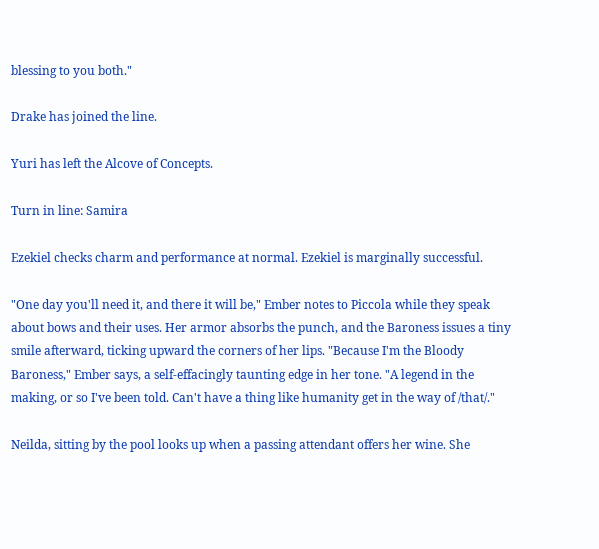blessing to you both."

Drake has joined the line.

Yuri has left the Alcove of Concepts.

Turn in line: Samira

Ezekiel checks charm and performance at normal. Ezekiel is marginally successful.

"One day you'll need it, and there it will be," Ember notes to Piccola while they speak about bows and their uses. Her armor absorbs the punch, and the Baroness issues a tiny smile afterward, ticking upward the corners of her lips. "Because I'm the Bloody Baroness," Ember says, a self-effacingly taunting edge in her tone. "A legend in the making, or so I've been told. Can't have a thing like humanity get in the way of /that/."

Neilda, sitting by the pool looks up when a passing attendant offers her wine. She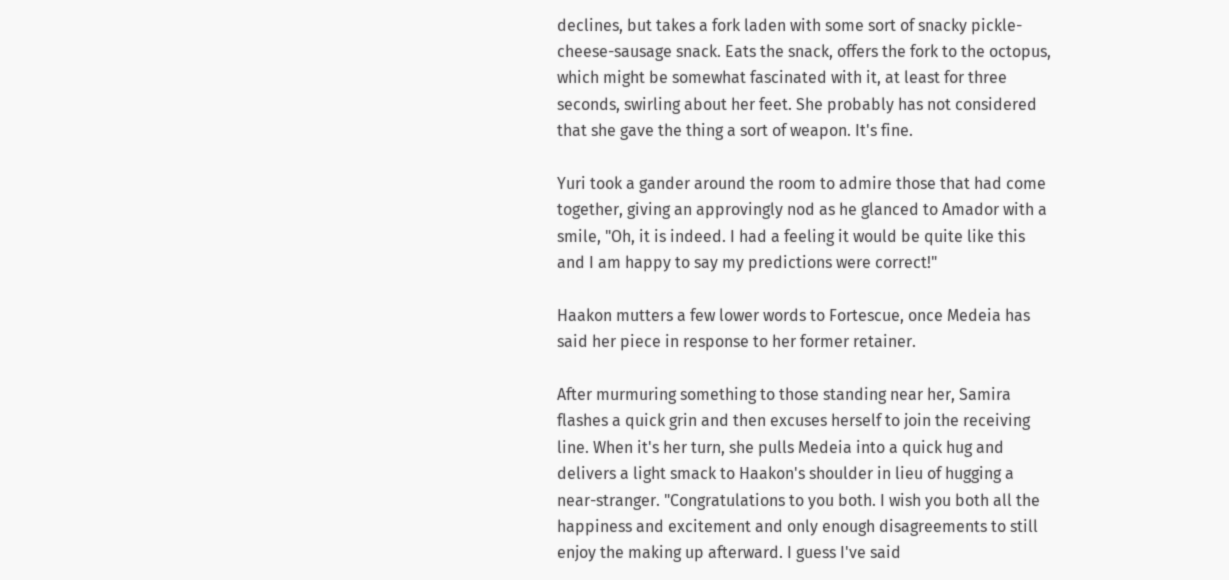declines, but takes a fork laden with some sort of snacky pickle-cheese-sausage snack. Eats the snack, offers the fork to the octopus, which might be somewhat fascinated with it, at least for three seconds, swirling about her feet. She probably has not considered that she gave the thing a sort of weapon. It's fine.

Yuri took a gander around the room to admire those that had come together, giving an approvingly nod as he glanced to Amador with a smile, "Oh, it is indeed. I had a feeling it would be quite like this and I am happy to say my predictions were correct!"

Haakon mutters a few lower words to Fortescue, once Medeia has said her piece in response to her former retainer.

After murmuring something to those standing near her, Samira flashes a quick grin and then excuses herself to join the receiving line. When it's her turn, she pulls Medeia into a quick hug and delivers a light smack to Haakon's shoulder in lieu of hugging a near-stranger. "Congratulations to you both. I wish you both all the happiness and excitement and only enough disagreements to still enjoy the making up afterward. I guess I've said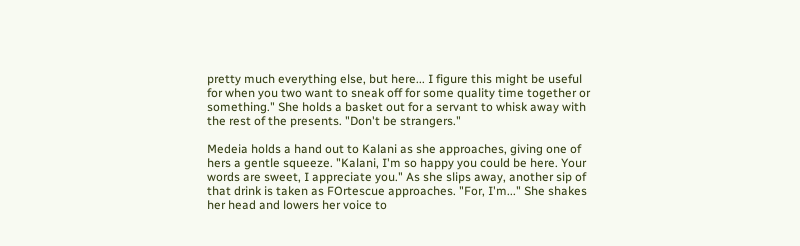pretty much everything else, but here... I figure this might be useful for when you two want to sneak off for some quality time together or something." She holds a basket out for a servant to whisk away with the rest of the presents. "Don't be strangers."

Medeia holds a hand out to Kalani as she approaches, giving one of hers a gentle squeeze. "Kalani, I'm so happy you could be here. Your words are sweet, I appreciate you." As she slips away, another sip of that drink is taken as FOrtescue approaches. "For, I'm..." She shakes her head and lowers her voice to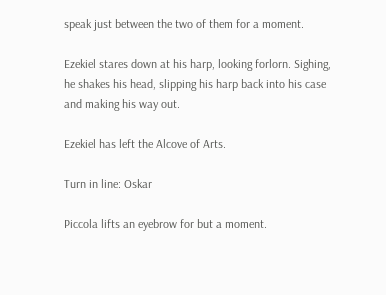speak just between the two of them for a moment.

Ezekiel stares down at his harp, looking forlorn. Sighing, he shakes his head, slipping his harp back into his case and making his way out.

Ezekiel has left the Alcove of Arts.

Turn in line: Oskar

Piccola lifts an eyebrow for but a moment.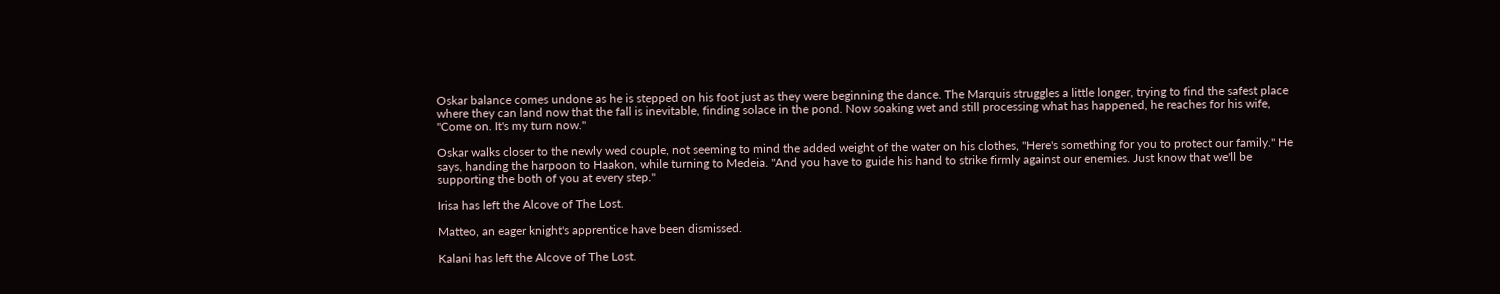Oskar balance comes undone as he is stepped on his foot just as they were beginning the dance. The Marquis struggles a little longer, trying to find the safest place where they can land now that the fall is inevitable, finding solace in the pond. Now soaking wet and still processing what has happened, he reaches for his wife, "Come on. It's my turn now."

Oskar walks closer to the newly wed couple, not seeming to mind the added weight of the water on his clothes, "Here's something for you to protect our family." He says, handing the harpoon to Haakon, while turning to Medeia. "And you have to guide his hand to strike firmly against our enemies. Just know that we'll be supporting the both of you at every step."

Irisa has left the Alcove of The Lost.

Matteo, an eager knight's apprentice have been dismissed.

Kalani has left the Alcove of The Lost.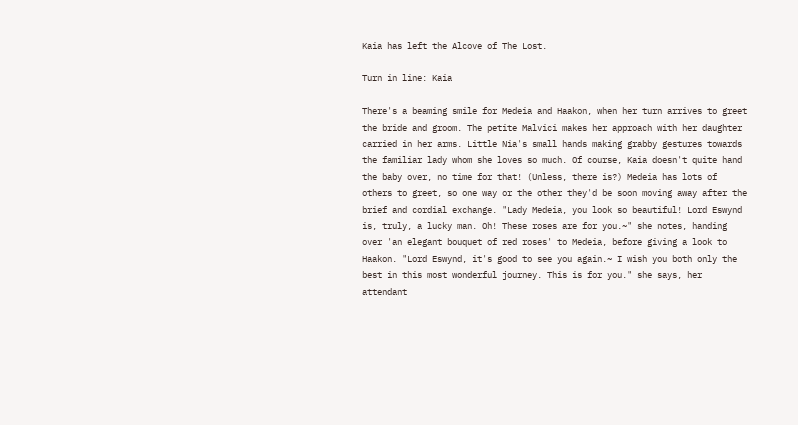Kaia has left the Alcove of The Lost.

Turn in line: Kaia

There's a beaming smile for Medeia and Haakon, when her turn arrives to greet the bride and groom. The petite Malvici makes her approach with her daughter carried in her arms. Little Nia's small hands making grabby gestures towards the familiar lady whom she loves so much. Of course, Kaia doesn't quite hand the baby over, no time for that! (Unless, there is?) Medeia has lots of others to greet, so one way or the other they'd be soon moving away after the brief and cordial exchange. "Lady Medeia, you look so beautiful! Lord Eswynd is, truly, a lucky man. Oh! These roses are for you.~" she notes, handing over 'an elegant bouquet of red roses' to Medeia, before giving a look to Haakon. "Lord Eswynd, it's good to see you again.~ I wish you both only the best in this most wonderful journey. This is for you." she says, her attendant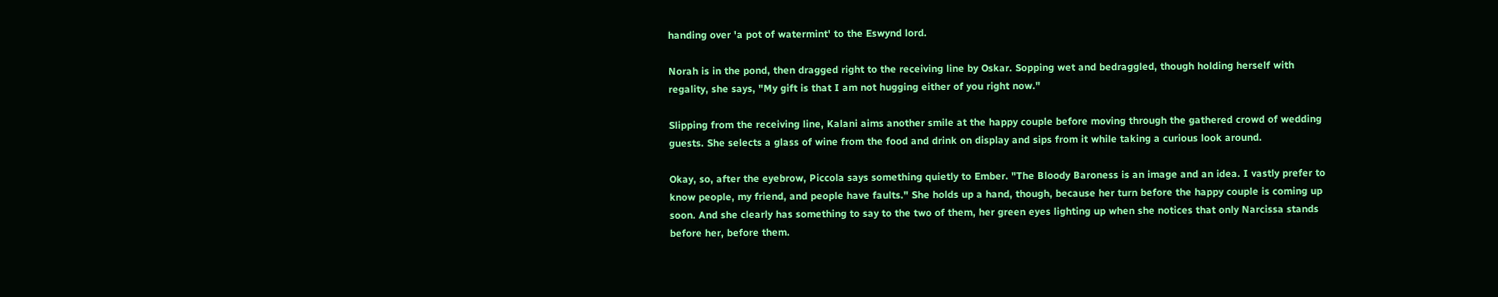handing over 'a pot of watermint' to the Eswynd lord.

Norah is in the pond, then dragged right to the receiving line by Oskar. Sopping wet and bedraggled, though holding herself with regality, she says, "My gift is that I am not hugging either of you right now."

Slipping from the receiving line, Kalani aims another smile at the happy couple before moving through the gathered crowd of wedding guests. She selects a glass of wine from the food and drink on display and sips from it while taking a curious look around.

Okay, so, after the eyebrow, Piccola says something quietly to Ember. "The Bloody Baroness is an image and an idea. I vastly prefer to know people, my friend, and people have faults." She holds up a hand, though, because her turn before the happy couple is coming up soon. And she clearly has something to say to the two of them, her green eyes lighting up when she notices that only Narcissa stands before her, before them.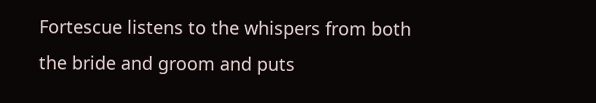Fortescue listens to the whispers from both the bride and groom and puts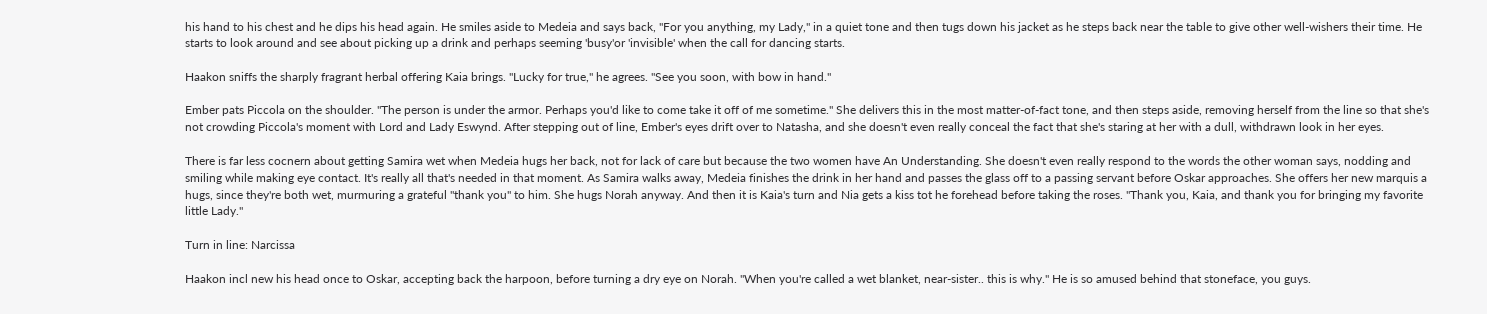his hand to his chest and he dips his head again. He smiles aside to Medeia and says back, "For you anything, my Lady," in a quiet tone and then tugs down his jacket as he steps back near the table to give other well-wishers their time. He starts to look around and see about picking up a drink and perhaps seeming 'busy'or 'invisible' when the call for dancing starts.

Haakon sniffs the sharply fragrant herbal offering Kaia brings. "Lucky for true," he agrees. "See you soon, with bow in hand."

Ember pats Piccola on the shoulder. "The person is under the armor. Perhaps you'd like to come take it off of me sometime." She delivers this in the most matter-of-fact tone, and then steps aside, removing herself from the line so that she's not crowding Piccola's moment with Lord and Lady Eswynd. After stepping out of line, Ember's eyes drift over to Natasha, and she doesn't even really conceal the fact that she's staring at her with a dull, withdrawn look in her eyes.

There is far less cocnern about getting Samira wet when Medeia hugs her back, not for lack of care but because the two women have An Understanding. She doesn't even really respond to the words the other woman says, nodding and smiling while making eye contact. It's really all that's needed in that moment. As Samira walks away, Medeia finishes the drink in her hand and passes the glass off to a passing servant before Oskar approaches. She offers her new marquis a hugs, since they're both wet, murmuring a grateful "thank you" to him. She hugs Norah anyway. And then it is Kaia's turn and Nia gets a kiss tot he forehead before taking the roses. "Thank you, Kaia, and thank you for bringing my favorite little Lady."

Turn in line: Narcissa

Haakon incl new his head once to Oskar, accepting back the harpoon, before turning a dry eye on Norah. "When you're called a wet blanket, near-sister.. this is why." He is so amused behind that stoneface, you guys.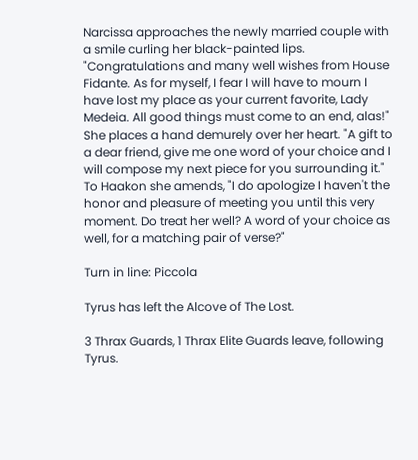Narcissa approaches the newly married couple with a smile curling her black-painted lips. "Congratulations and many well wishes from House Fidante. As for myself, I fear I will have to mourn I have lost my place as your current favorite, Lady Medeia. All good things must come to an end, alas!" She places a hand demurely over her heart. "A gift to a dear friend, give me one word of your choice and I will compose my next piece for you surrounding it." To Haakon she amends, "I do apologize I haven't the honor and pleasure of meeting you until this very moment. Do treat her well? A word of your choice as well, for a matching pair of verse?"

Turn in line: Piccola

Tyrus has left the Alcove of The Lost.

3 Thrax Guards, 1 Thrax Elite Guards leave, following Tyrus.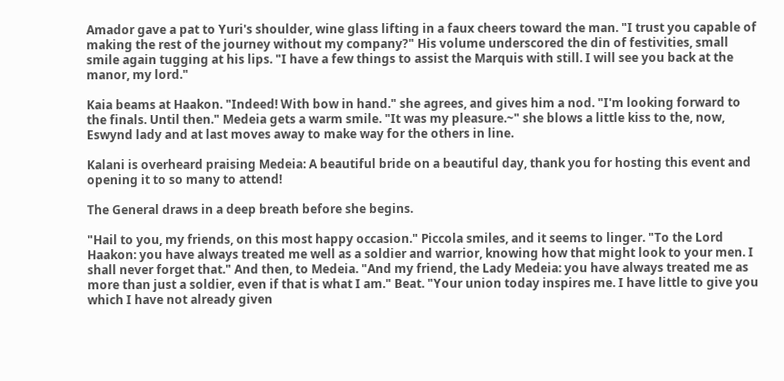Amador gave a pat to Yuri's shoulder, wine glass lifting in a faux cheers toward the man. "I trust you capable of making the rest of the journey without my company?" His volume underscored the din of festivities, small smile again tugging at his lips. "I have a few things to assist the Marquis with still. I will see you back at the manor, my lord."

Kaia beams at Haakon. "Indeed! With bow in hand." she agrees, and gives him a nod. "I'm looking forward to the finals. Until then." Medeia gets a warm smile. "It was my pleasure.~" she blows a little kiss to the, now, Eswynd lady and at last moves away to make way for the others in line.

Kalani is overheard praising Medeia: A beautiful bride on a beautiful day, thank you for hosting this event and opening it to so many to attend!

The General draws in a deep breath before she begins.

"Hail to you, my friends, on this most happy occasion." Piccola smiles, and it seems to linger. "To the Lord Haakon: you have always treated me well as a soldier and warrior, knowing how that might look to your men. I shall never forget that." And then, to Medeia. "And my friend, the Lady Medeia: you have always treated me as more than just a soldier, even if that is what I am." Beat. "Your union today inspires me. I have little to give you which I have not already given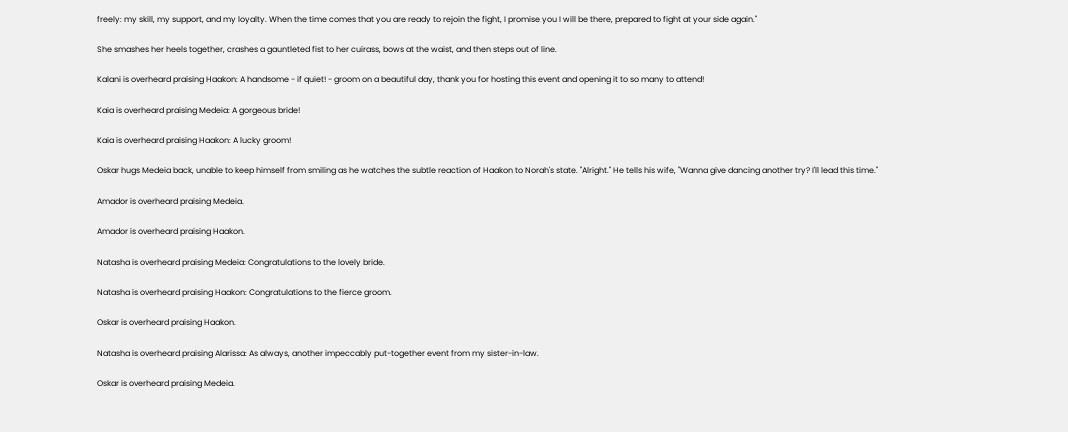freely: my skill, my support, and my loyalty. When the time comes that you are ready to rejoin the fight, I promise you I will be there, prepared to fight at your side again."

She smashes her heels together, crashes a gauntleted fist to her cuirass, bows at the waist, and then steps out of line.

Kalani is overheard praising Haakon: A handsome - if quiet! - groom on a beautiful day, thank you for hosting this event and opening it to so many to attend!

Kaia is overheard praising Medeia: A gorgeous bride!

Kaia is overheard praising Haakon: A lucky groom!

Oskar hugs Medeia back, unable to keep himself from smiling as he watches the subtle reaction of Haakon to Norah's state. "Alright." He tells his wife, "Wanna give dancing another try? I'll lead this time."

Amador is overheard praising Medeia.

Amador is overheard praising Haakon.

Natasha is overheard praising Medeia: Congratulations to the lovely bride.

Natasha is overheard praising Haakon: Congratulations to the fierce groom.

Oskar is overheard praising Haakon.

Natasha is overheard praising Alarissa: As always, another impeccably put-together event from my sister-in-law.

Oskar is overheard praising Medeia.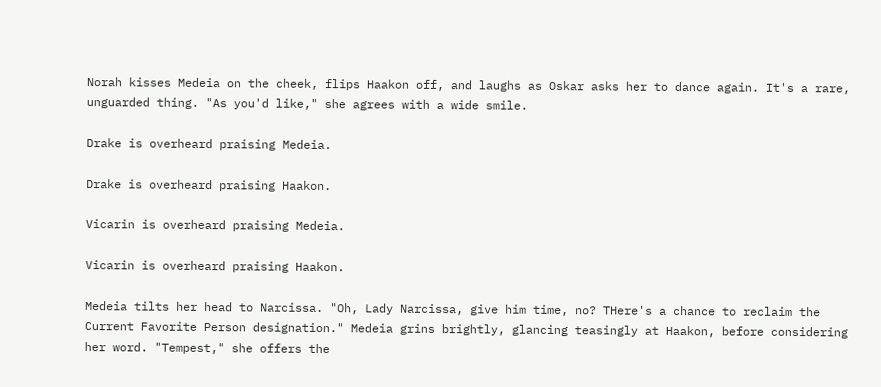Norah kisses Medeia on the cheek, flips Haakon off, and laughs as Oskar asks her to dance again. It's a rare, unguarded thing. "As you'd like," she agrees with a wide smile.

Drake is overheard praising Medeia.

Drake is overheard praising Haakon.

Vicarin is overheard praising Medeia.

Vicarin is overheard praising Haakon.

Medeia tilts her head to Narcissa. "Oh, Lady Narcissa, give him time, no? THere's a chance to reclaim the Current Favorite Person designation." Medeia grins brightly, glancing teasingly at Haakon, before considering her word. "Tempest," she offers the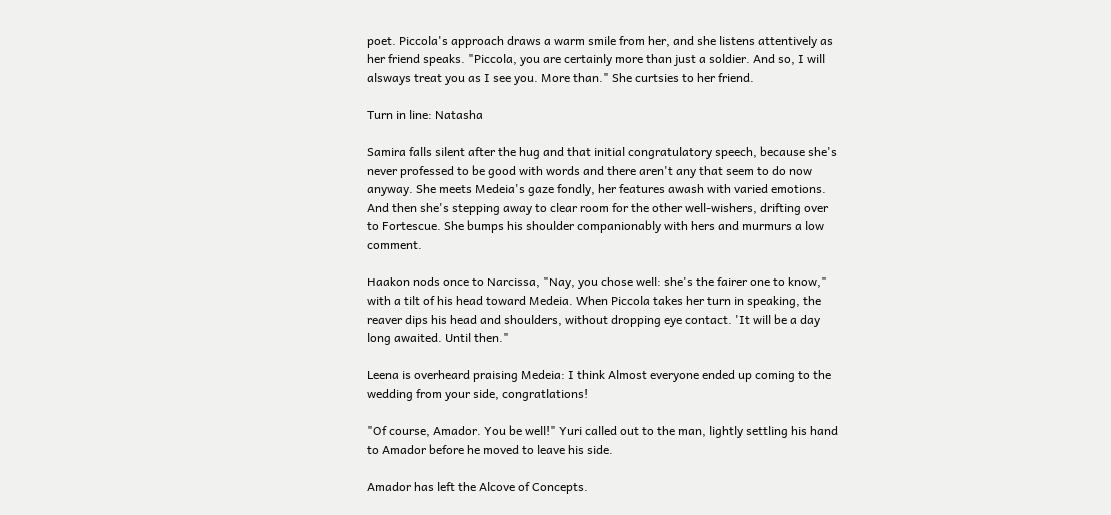poet. Piccola's approach draws a warm smile from her, and she listens attentively as her friend speaks. "Piccola, you are certainly more than just a soldier. And so, I will alsways treat you as I see you. More than." She curtsies to her friend.

Turn in line: Natasha

Samira falls silent after the hug and that initial congratulatory speech, because she's never professed to be good with words and there aren't any that seem to do now anyway. She meets Medeia's gaze fondly, her features awash with varied emotions. And then she's stepping away to clear room for the other well-wishers, drifting over to Fortescue. She bumps his shoulder companionably with hers and murmurs a low comment.

Haakon nods once to Narcissa, "Nay, you chose well: she's the fairer one to know," with a tilt of his head toward Medeia. When Piccola takes her turn in speaking, the reaver dips his head and shoulders, without dropping eye contact. 'It will be a day long awaited. Until then."

Leena is overheard praising Medeia: I think Almost everyone ended up coming to the wedding from your side, congratlations!

"Of course, Amador. You be well!" Yuri called out to the man, lightly settling his hand to Amador before he moved to leave his side.

Amador has left the Alcove of Concepts.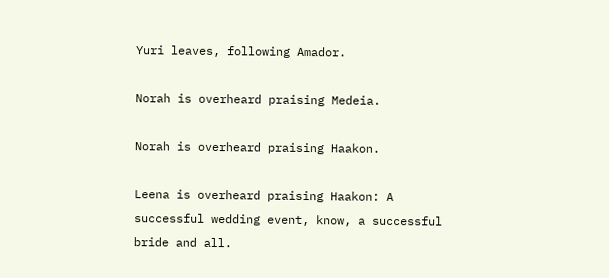Yuri leaves, following Amador.

Norah is overheard praising Medeia.

Norah is overheard praising Haakon.

Leena is overheard praising Haakon: A successful wedding event, know, a successful bride and all.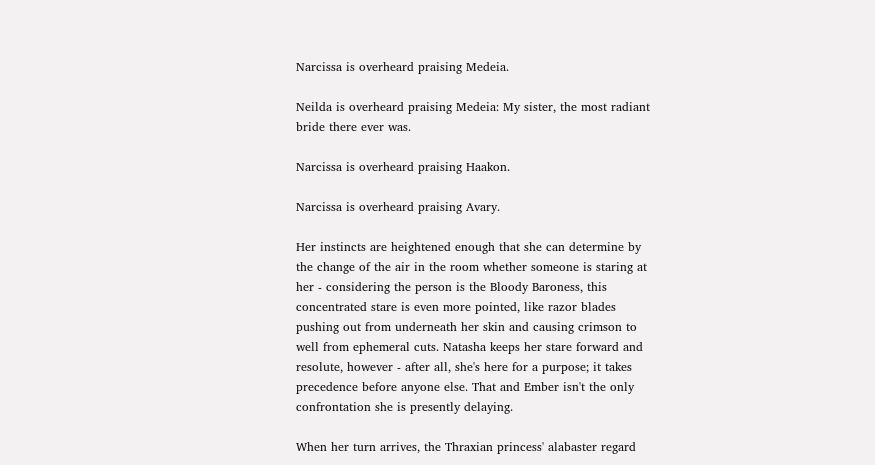Narcissa is overheard praising Medeia.

Neilda is overheard praising Medeia: My sister, the most radiant bride there ever was.

Narcissa is overheard praising Haakon.

Narcissa is overheard praising Avary.

Her instincts are heightened enough that she can determine by the change of the air in the room whether someone is staring at her - considering the person is the Bloody Baroness, this concentrated stare is even more pointed, like razor blades pushing out from underneath her skin and causing crimson to well from ephemeral cuts. Natasha keeps her stare forward and resolute, however - after all, she's here for a purpose; it takes precedence before anyone else. That and Ember isn't the only confrontation she is presently delaying.

When her turn arrives, the Thraxian princess' alabaster regard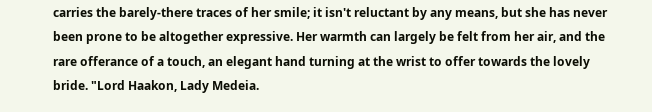carries the barely-there traces of her smile; it isn't reluctant by any means, but she has never been prone to be altogether expressive. Her warmth can largely be felt from her air, and the rare offerance of a touch, an elegant hand turning at the wrist to offer towards the lovely bride. "Lord Haakon, Lady Medeia.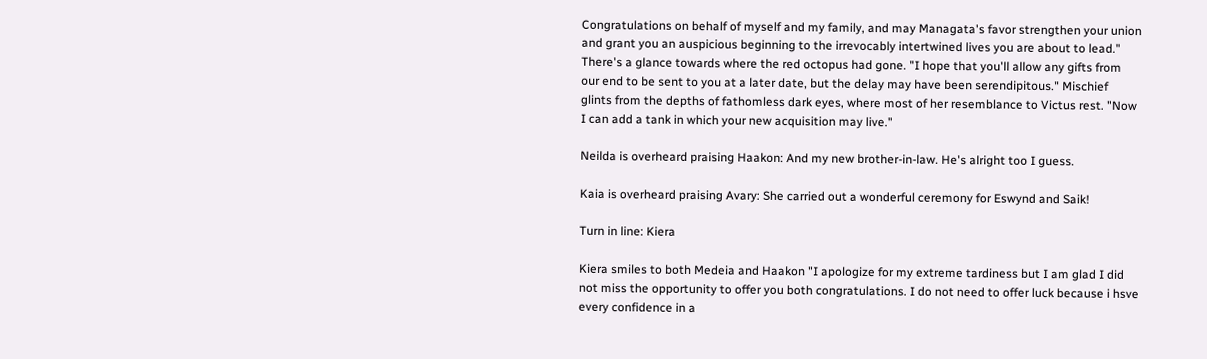Congratulations on behalf of myself and my family, and may Managata's favor strengthen your union and grant you an auspicious beginning to the irrevocably intertwined lives you are about to lead." There's a glance towards where the red octopus had gone. "I hope that you'll allow any gifts from our end to be sent to you at a later date, but the delay may have been serendipitous." Mischief glints from the depths of fathomless dark eyes, where most of her resemblance to Victus rest. "Now I can add a tank in which your new acquisition may live."

Neilda is overheard praising Haakon: And my new brother-in-law. He's alright too I guess.

Kaia is overheard praising Avary: She carried out a wonderful ceremony for Eswynd and Saik!

Turn in line: Kiera

Kiera smiles to both Medeia and Haakon "I apologize for my extreme tardiness but I am glad I did not miss the opportunity to offer you both congratulations. I do not need to offer luck because i hsve every confidence in a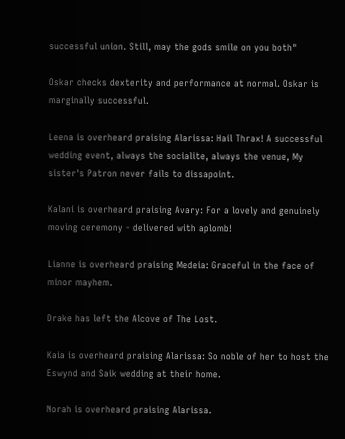successful union. Still, may the gods smile on you both"

Oskar checks dexterity and performance at normal. Oskar is marginally successful.

Leena is overheard praising Alarissa: Hail Thrax! A successful wedding event, always the socialite, always the venue, My sister's Patron never fails to dissapoint.

Kalani is overheard praising Avary: For a lovely and genuinely moving ceremony - delivered with aplomb!

Lianne is overheard praising Medeia: Graceful in the face of minor mayhem.

Drake has left the Alcove of The Lost.

Kaia is overheard praising Alarissa: So noble of her to host the Eswynd and Saik wedding at their home.

Norah is overheard praising Alarissa.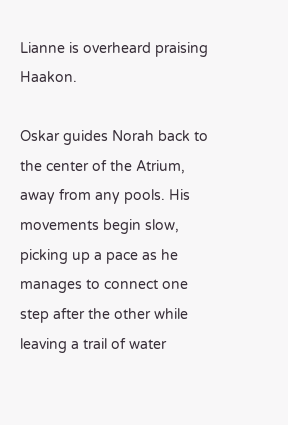Lianne is overheard praising Haakon.

Oskar guides Norah back to the center of the Atrium, away from any pools. His movements begin slow, picking up a pace as he manages to connect one step after the other while leaving a trail of water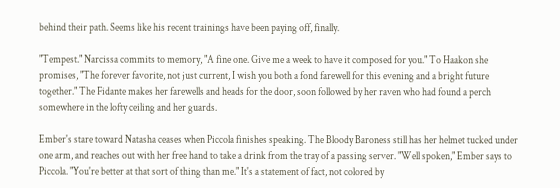behind their path. Seems like his recent trainings have been paying off, finally.

"Tempest." Narcissa commits to memory, "A fine one. Give me a week to have it composed for you." To Haakon she promises, "The forever favorite, not just current, I wish you both a fond farewell for this evening and a bright future together." The Fidante makes her farewells and heads for the door, soon followed by her raven who had found a perch somewhere in the lofty ceiling and her guards.

Ember's stare toward Natasha ceases when Piccola finishes speaking. The Bloody Baroness still has her helmet tucked under one arm, and reaches out with her free hand to take a drink from the tray of a passing server. "Well spoken," Ember says to Piccola. "You're better at that sort of thing than me." It's a statement of fact, not colored by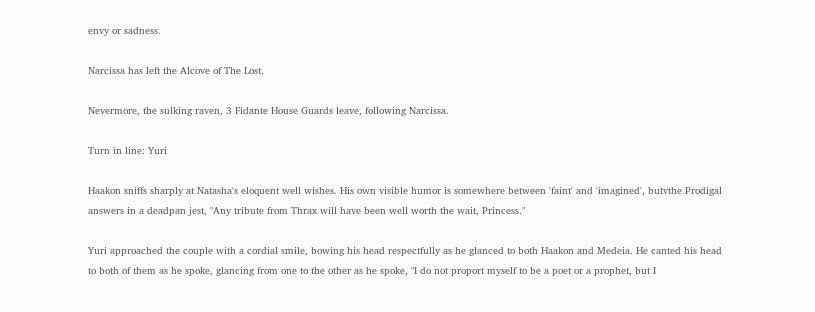envy or sadness.

Narcissa has left the Alcove of The Lost.

Nevermore, the sulking raven, 3 Fidante House Guards leave, following Narcissa.

Turn in line: Yuri

Haakon sniffs sharply at Natasha's eloquent well wishes. His own visible humor is somewhere between 'faint' and 'imagined', butvthe Prodigal answers in a deadpan jest, "Any tribute from Thrax will have been well worth the wait, Princess."

Yuri approached the couple with a cordial smile, bowing his head respectfully as he glanced to both Haakon and Medeia. He canted his head to both of them as he spoke, glancing from one to the other as he spoke, "I do not proport myself to be a poet or a prophet, but I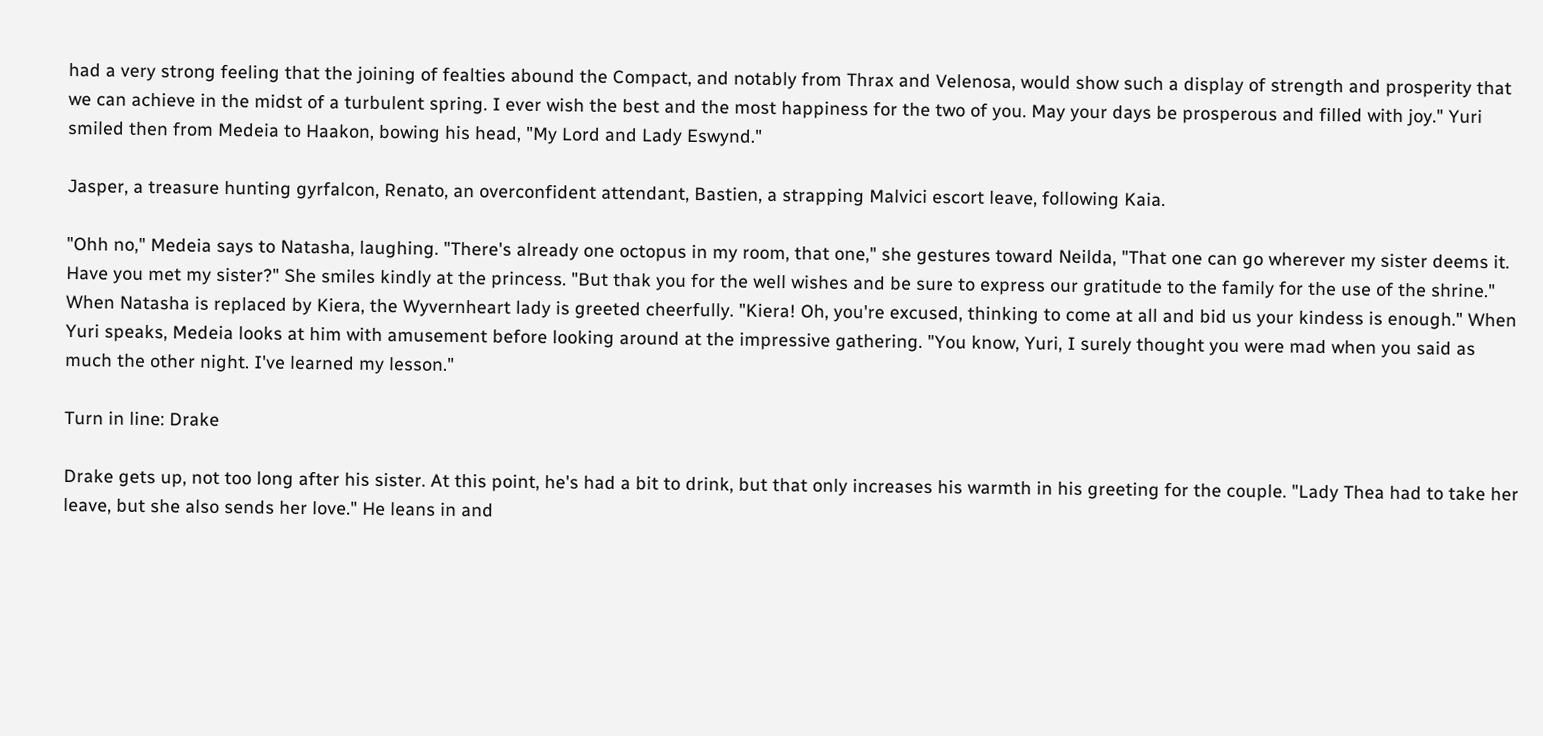had a very strong feeling that the joining of fealties abound the Compact, and notably from Thrax and Velenosa, would show such a display of strength and prosperity that we can achieve in the midst of a turbulent spring. I ever wish the best and the most happiness for the two of you. May your days be prosperous and filled with joy." Yuri smiled then from Medeia to Haakon, bowing his head, "My Lord and Lady Eswynd."

Jasper, a treasure hunting gyrfalcon, Renato, an overconfident attendant, Bastien, a strapping Malvici escort leave, following Kaia.

"Ohh no," Medeia says to Natasha, laughing. "There's already one octopus in my room, that one," she gestures toward Neilda, "That one can go wherever my sister deems it. Have you met my sister?" She smiles kindly at the princess. "But thak you for the well wishes and be sure to express our gratitude to the family for the use of the shrine." When Natasha is replaced by Kiera, the Wyvernheart lady is greeted cheerfully. "Kiera! Oh, you're excused, thinking to come at all and bid us your kindess is enough." When Yuri speaks, Medeia looks at him with amusement before looking around at the impressive gathering. "You know, Yuri, I surely thought you were mad when you said as much the other night. I've learned my lesson."

Turn in line: Drake

Drake gets up, not too long after his sister. At this point, he's had a bit to drink, but that only increases his warmth in his greeting for the couple. "Lady Thea had to take her leave, but she also sends her love." He leans in and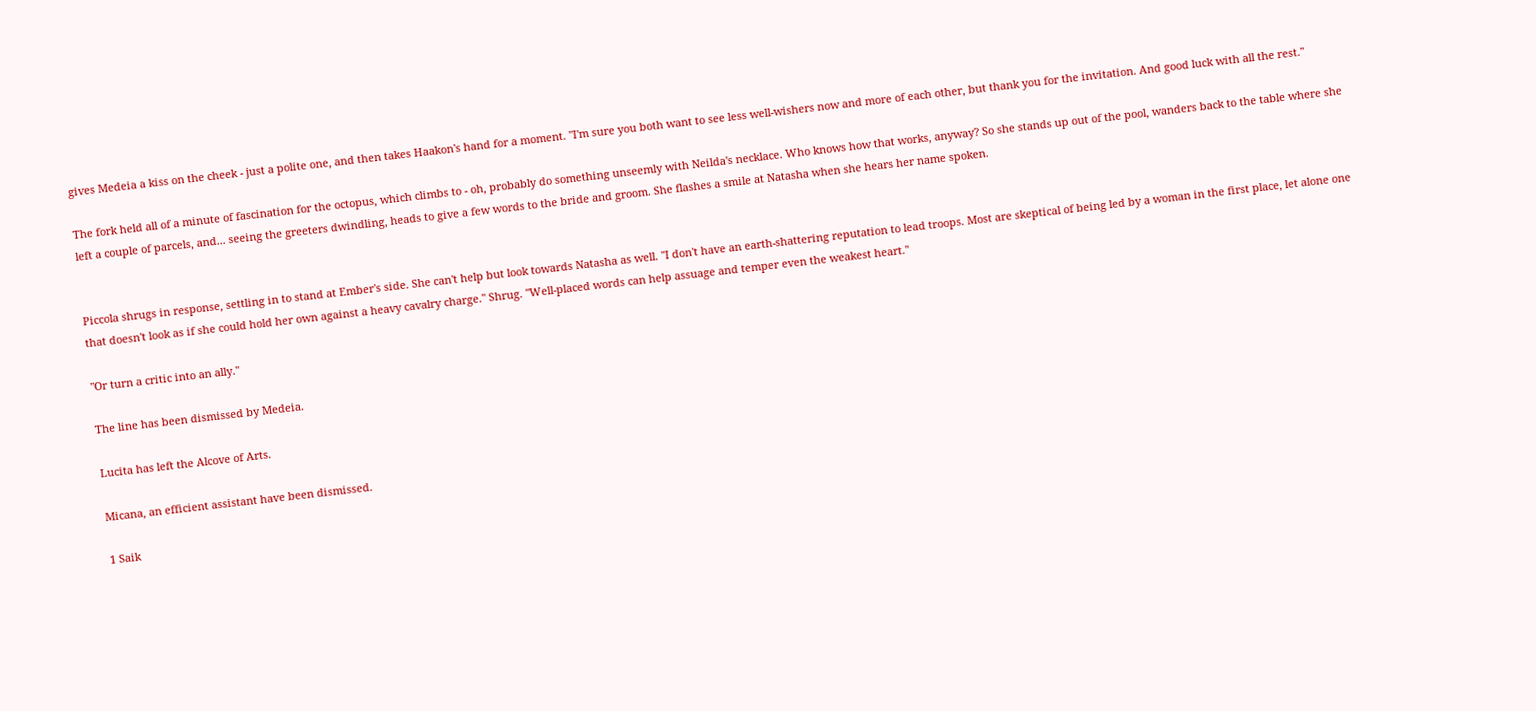gives Medeia a kiss on the cheek - just a polite one, and then takes Haakon's hand for a moment. "I'm sure you both want to see less well-wishers now and more of each other, but thank you for the invitation. And good luck with all the rest."

The fork held all of a minute of fascination for the octopus, which climbs to - oh, probably do something unseemly with Neilda's necklace. Who knows how that works, anyway? So she stands up out of the pool, wanders back to the table where she left a couple of parcels, and... seeing the greeters dwindling, heads to give a few words to the bride and groom. She flashes a smile at Natasha when she hears her name spoken.


Piccola shrugs in response, settling in to stand at Ember's side. She can't help but look towards Natasha as well. "I don't have an earth-shattering reputation to lead troops. Most are skeptical of being led by a woman in the first place, let alone one that doesn't look as if she could hold her own against a heavy cavalry charge." Shrug. "Well-placed words can help assuage and temper even the weakest heart."

"Or turn a critic into an ally."

The line has been dismissed by Medeia.

Lucita has left the Alcove of Arts.

Micana, an efficient assistant have been dismissed.

1 Saik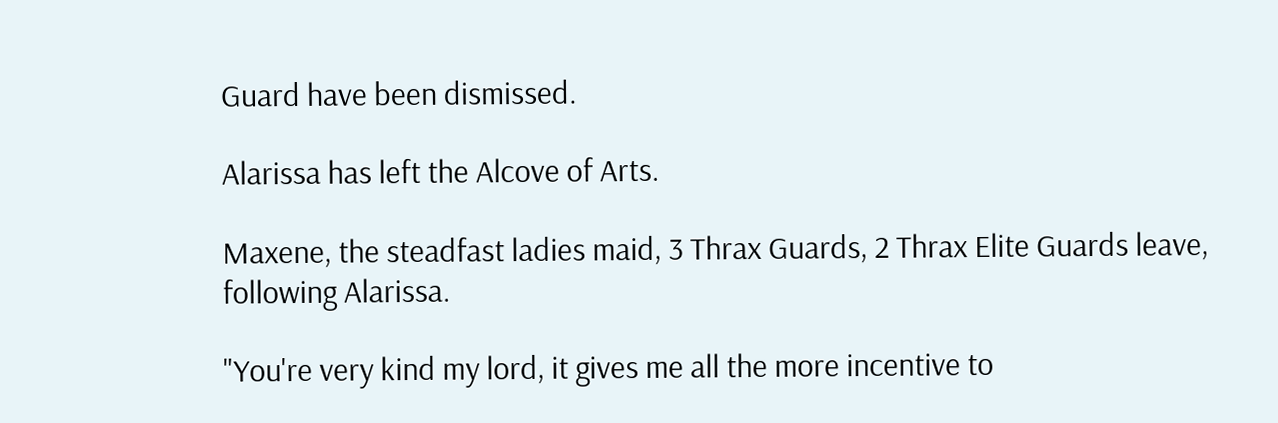Guard have been dismissed.

Alarissa has left the Alcove of Arts.

Maxene, the steadfast ladies maid, 3 Thrax Guards, 2 Thrax Elite Guards leave, following Alarissa.

"You're very kind my lord, it gives me all the more incentive to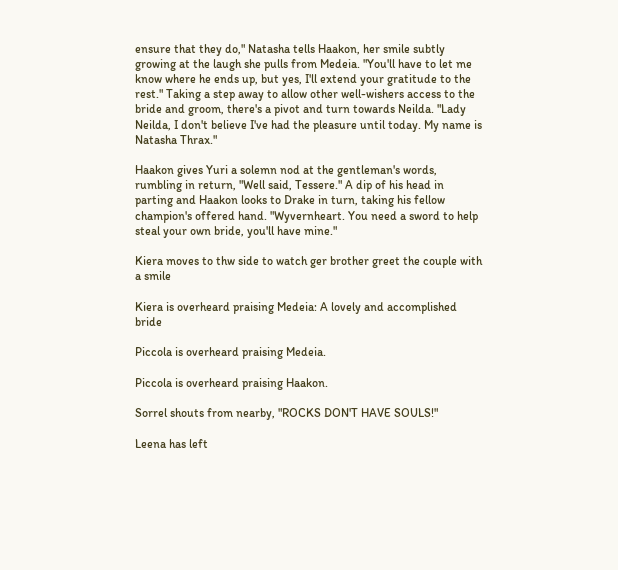ensure that they do," Natasha tells Haakon, her smile subtly growing at the laugh she pulls from Medeia. "You'll have to let me know where he ends up, but yes, I'll extend your gratitude to the rest." Taking a step away to allow other well-wishers access to the bride and groom, there's a pivot and turn towards Neilda. "Lady Neilda, I don't believe I've had the pleasure until today. My name is Natasha Thrax."

Haakon gives Yuri a solemn nod at the gentleman's words, rumbling in return, "Well said, Tessere." A dip of his head in parting and Haakon looks to Drake in turn, taking his fellow champion's offered hand. "Wyvernheart. You need a sword to help steal your own bride, you'll have mine."

Kiera moves to thw side to watch ger brother greet the couple with a smile

Kiera is overheard praising Medeia: A lovely and accomplished bride

Piccola is overheard praising Medeia.

Piccola is overheard praising Haakon.

Sorrel shouts from nearby, "ROCKS DON'T HAVE SOULS!"

Leena has left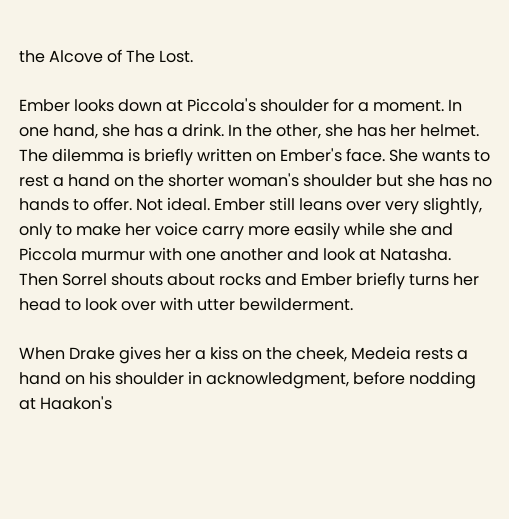the Alcove of The Lost.

Ember looks down at Piccola's shoulder for a moment. In one hand, she has a drink. In the other, she has her helmet. The dilemma is briefly written on Ember's face. She wants to rest a hand on the shorter woman's shoulder but she has no hands to offer. Not ideal. Ember still leans over very slightly, only to make her voice carry more easily while she and Piccola murmur with one another and look at Natasha. Then Sorrel shouts about rocks and Ember briefly turns her head to look over with utter bewilderment.

When Drake gives her a kiss on the cheek, Medeia rests a hand on his shoulder in acknowledgment, before nodding at Haakon's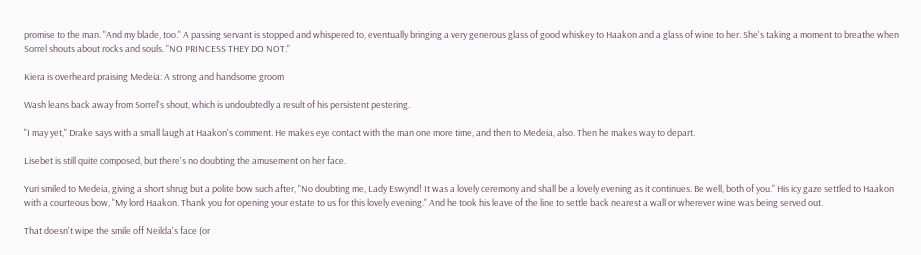promise to the man. "And my blade, too." A passing servant is stopped and whispered to, eventually bringing a very generous glass of good whiskey to Haakon and a glass of wine to her. She's taking a moment to breathe when Sorrel shouts about rocks and souls. "NO PRINCESS THEY DO NOT."

Kiera is overheard praising Medeia: A strong and handsome groom

Wash leans back away from Sorrel's shout, which is undoubtedly a result of his persistent pestering.

"I may yet," Drake says with a small laugh at Haakon's comment. He makes eye contact with the man one more time, and then to Medeia, also. Then he makes way to depart.

Lisebet is still quite composed, but there's no doubting the amusement on her face.

Yuri smiled to Medeia, giving a short shrug but a polite bow such after, "No doubting me, Lady Eswynd! It was a lovely ceremony and shall be a lovely evening as it continues. Be well, both of you." His icy gaze settled to Haakon with a courteous bow, "My lord Haakon. Thank you for opening your estate to us for this lovely evening." And he took his leave of the line to settle back nearest a wall or wherever wine was being served out.

That doesn't wipe the smile off Neilda's face (or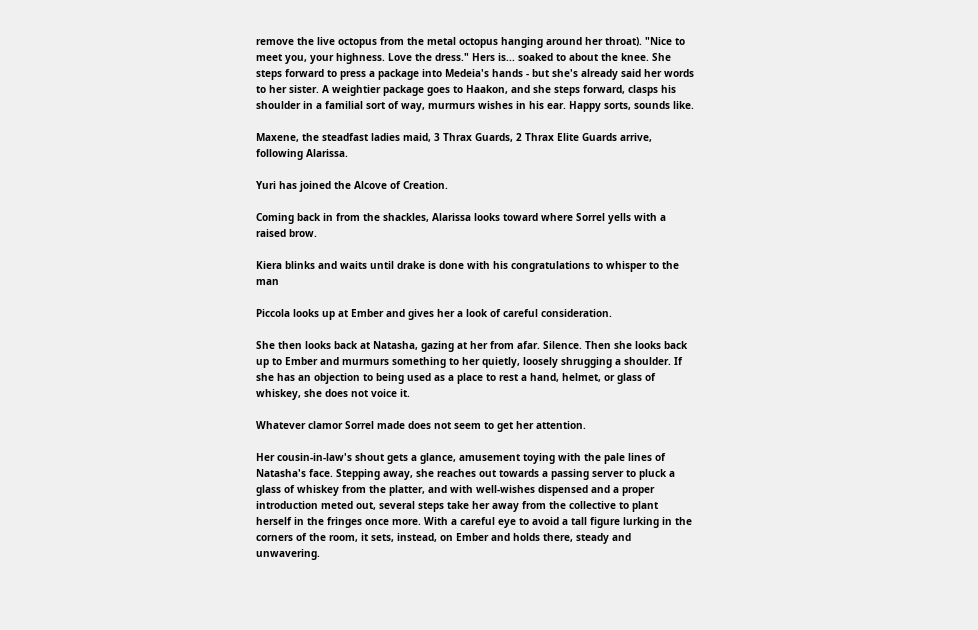remove the live octopus from the metal octopus hanging around her throat). "Nice to meet you, your highness. Love the dress." Hers is... soaked to about the knee. She steps forward to press a package into Medeia's hands - but she's already said her words to her sister. A weightier package goes to Haakon, and she steps forward, clasps his shoulder in a familial sort of way, murmurs wishes in his ear. Happy sorts, sounds like.

Maxene, the steadfast ladies maid, 3 Thrax Guards, 2 Thrax Elite Guards arrive, following Alarissa.

Yuri has joined the Alcove of Creation.

Coming back in from the shackles, Alarissa looks toward where Sorrel yells with a raised brow.

Kiera blinks and waits until drake is done with his congratulations to whisper to the man

Piccola looks up at Ember and gives her a look of careful consideration.

She then looks back at Natasha, gazing at her from afar. Silence. Then she looks back up to Ember and murmurs something to her quietly, loosely shrugging a shoulder. If she has an objection to being used as a place to rest a hand, helmet, or glass of whiskey, she does not voice it.

Whatever clamor Sorrel made does not seem to get her attention.

Her cousin-in-law's shout gets a glance, amusement toying with the pale lines of Natasha's face. Stepping away, she reaches out towards a passing server to pluck a glass of whiskey from the platter, and with well-wishes dispensed and a proper introduction meted out, several steps take her away from the collective to plant herself in the fringes once more. With a careful eye to avoid a tall figure lurking in the corners of the room, it sets, instead, on Ember and holds there, steady and unwavering.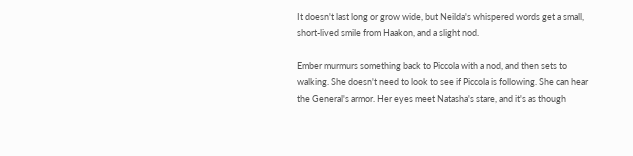It doesn't last long or grow wide, but Neilda's whispered words get a small, short-lived smile from Haakon, and a slight nod.

Ember murmurs something back to Piccola with a nod, and then sets to walking. She doesn't need to look to see if Piccola is following. She can hear the General's armor. Her eyes meet Natasha's stare, and it's as though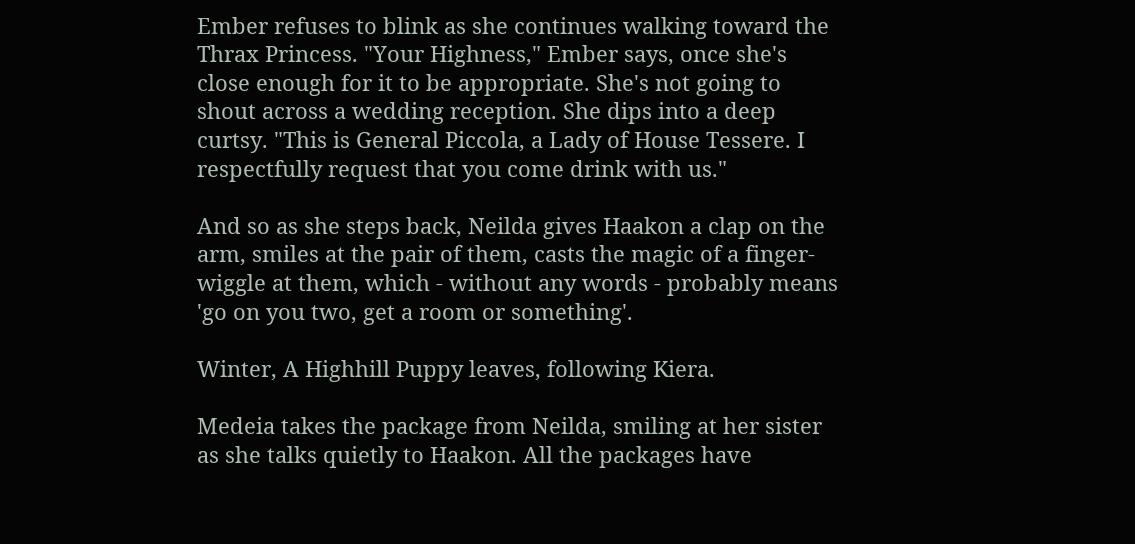Ember refuses to blink as she continues walking toward the Thrax Princess. "Your Highness," Ember says, once she's close enough for it to be appropriate. She's not going to shout across a wedding reception. She dips into a deep curtsy. "This is General Piccola, a Lady of House Tessere. I respectfully request that you come drink with us."

And so as she steps back, Neilda gives Haakon a clap on the arm, smiles at the pair of them, casts the magic of a finger-wiggle at them, which - without any words - probably means 'go on you two, get a room or something'.

Winter, A Highhill Puppy leaves, following Kiera.

Medeia takes the package from Neilda, smiling at her sister as she talks quietly to Haakon. All the packages have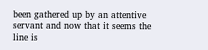been gathered up by an attentive servant and now that it seems the line is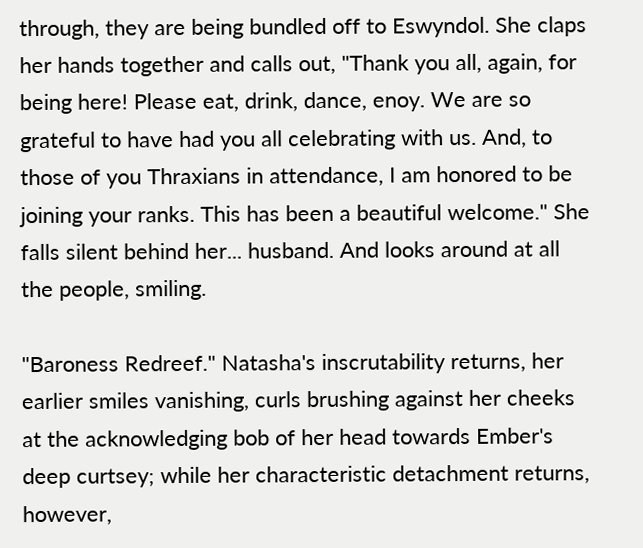through, they are being bundled off to Eswyndol. She claps her hands together and calls out, "Thank you all, again, for being here! Please eat, drink, dance, enoy. We are so grateful to have had you all celebrating with us. And, to those of you Thraxians in attendance, I am honored to be joining your ranks. This has been a beautiful welcome." She falls silent behind her... husband. And looks around at all the people, smiling.

"Baroness Redreef." Natasha's inscrutability returns, her earlier smiles vanishing, curls brushing against her cheeks at the acknowledging bob of her head towards Ember's deep curtsey; while her characteristic detachment returns, however,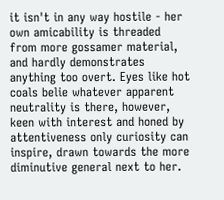it isn't in any way hostile - her own amicability is threaded from more gossamer material, and hardly demonstrates anything too overt. Eyes like hot coals belie whatever apparent neutrality is there, however, keen with interest and honed by attentiveness only curiosity can inspire, drawn towards the more diminutive general next to her.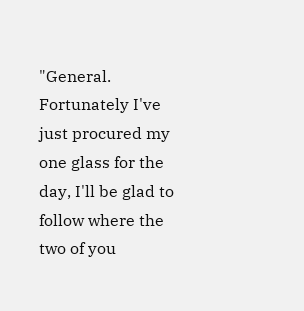"General. Fortunately I've just procured my one glass for the day, I'll be glad to follow where the two of you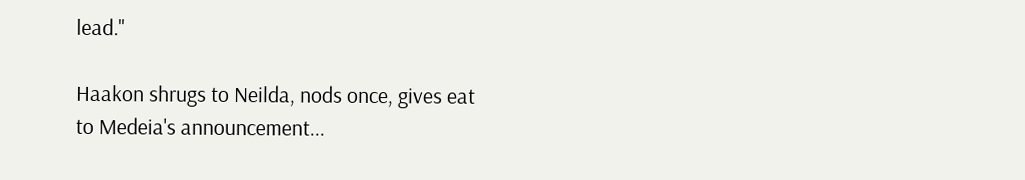lead."

Haakon shrugs to Neilda, nods once, gives eat to Medeia's announcement...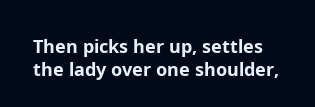Then picks her up, settles the lady over one shoulder,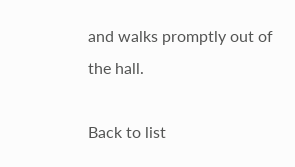and walks promptly out of the hall.

Back to list